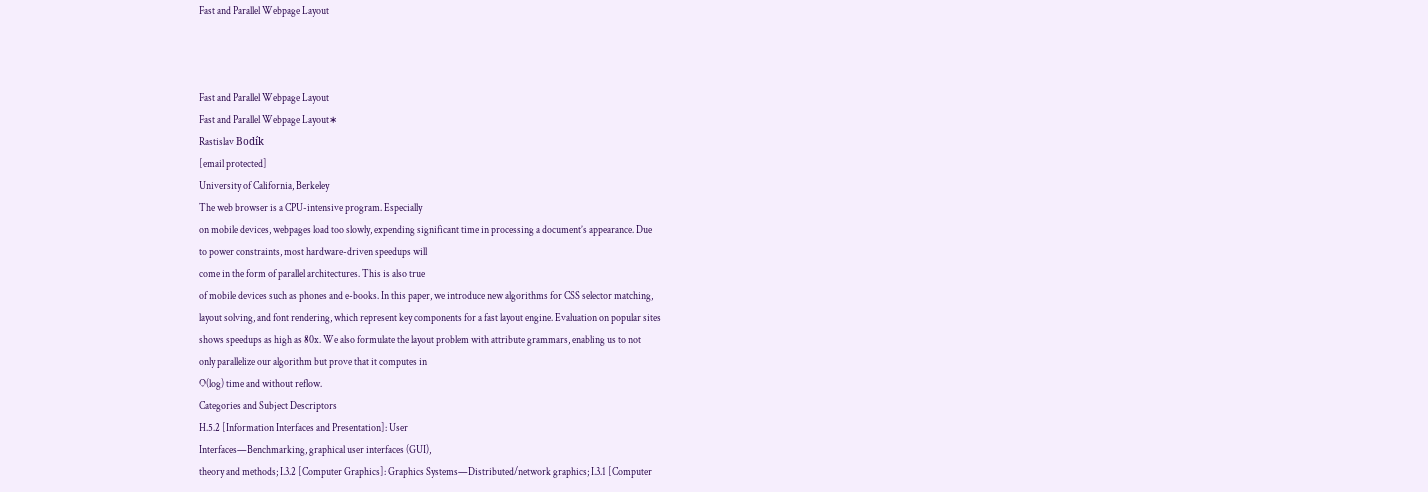Fast and Parallel Webpage Layout



Fast and Parallel Webpage Layout
Fast and Parallel Webpage Layout∗
Rastislav Bodík
[email protected]
University of California, Berkeley
The web browser is a CPU-intensive program. Especially
on mobile devices, webpages load too slowly, expending significant time in processing a document’s appearance. Due
to power constraints, most hardware-driven speedups will
come in the form of parallel architectures. This is also true
of mobile devices such as phones and e-books. In this paper, we introduce new algorithms for CSS selector matching,
layout solving, and font rendering, which represent key components for a fast layout engine. Evaluation on popular sites
shows speedups as high as 80x. We also formulate the layout problem with attribute grammars, enabling us to not
only parallelize our algorithm but prove that it computes in
O(log) time and without reflow.
Categories and Subject Descriptors
H.5.2 [Information Interfaces and Presentation]: User
Interfaces—Benchmarking, graphical user interfaces (GUI),
theory and methods; I.3.2 [Computer Graphics]: Graphics Systems—Distributed/network graphics; I.3.1 [Computer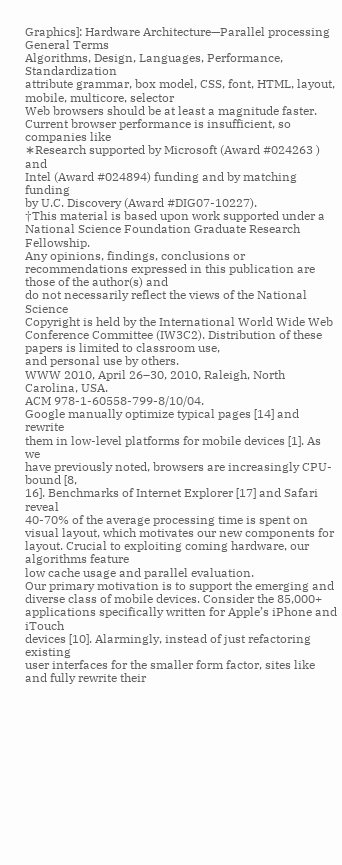Graphics]: Hardware Architecture—Parallel processing
General Terms
Algorithms, Design, Languages, Performance, Standardization
attribute grammar, box model, CSS, font, HTML, layout,
mobile, multicore, selector
Web browsers should be at least a magnitude faster. Current browser performance is insufficient, so companies like
∗Research supported by Microsoft (Award #024263 ) and
Intel (Award #024894) funding and by matching funding
by U.C. Discovery (Award #DIG07-10227).
†This material is based upon work supported under a National Science Foundation Graduate Research Fellowship.
Any opinions, findings, conclusions or recommendations expressed in this publication are those of the author(s) and
do not necessarily reflect the views of the National Science
Copyright is held by the International World Wide Web Conference Committee (IW3C2). Distribution of these papers is limited to classroom use,
and personal use by others.
WWW 2010, April 26–30, 2010, Raleigh, North Carolina, USA.
ACM 978-1-60558-799-8/10/04.
Google manually optimize typical pages [14] and rewrite
them in low-level platforms for mobile devices [1]. As we
have previously noted, browsers are increasingly CPU-bound [8,
16]. Benchmarks of Internet Explorer [17] and Safari reveal
40-70% of the average processing time is spent on visual layout, which motivates our new components for layout. Crucial to exploiting coming hardware, our algorithms feature
low cache usage and parallel evaluation.
Our primary motivation is to support the emerging and
diverse class of mobile devices. Consider the 85,000+ applications specifically written for Apple’s iPhone and iTouch
devices [10]. Alarmingly, instead of just refactoring existing
user interfaces for the smaller form factor, sites like
and fully rewrite their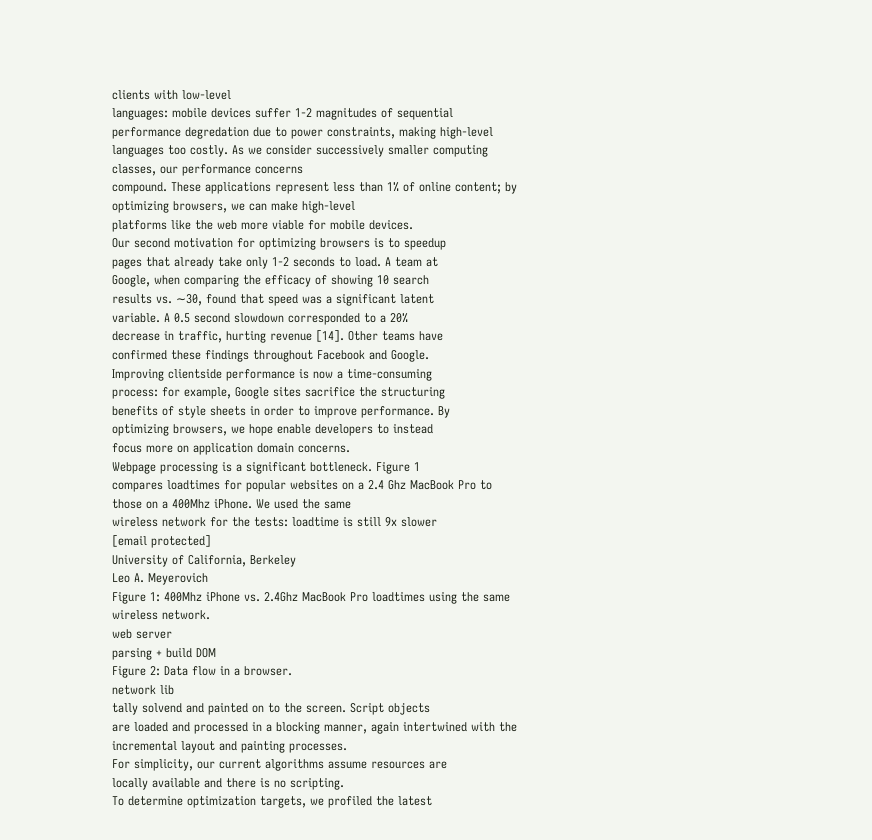clients with low-level
languages: mobile devices suffer 1-2 magnitudes of sequential performance degredation due to power constraints, making high-level languages too costly. As we consider successively smaller computing classes, our performance concerns
compound. These applications represent less than 1% of online content; by optimizing browsers, we can make high-level
platforms like the web more viable for mobile devices.
Our second motivation for optimizing browsers is to speedup
pages that already take only 1-2 seconds to load. A team at
Google, when comparing the efficacy of showing 10 search
results vs. ∼30, found that speed was a significant latent
variable. A 0.5 second slowdown corresponded to a 20%
decrease in traffic, hurting revenue [14]. Other teams have
confirmed these findings throughout Facebook and Google.
Improving clientside performance is now a time-consuming
process: for example, Google sites sacrifice the structuring
benefits of style sheets in order to improve performance. By
optimizing browsers, we hope enable developers to instead
focus more on application domain concerns.
Webpage processing is a significant bottleneck. Figure 1
compares loadtimes for popular websites on a 2.4 Ghz MacBook Pro to those on a 400Mhz iPhone. We used the same
wireless network for the tests: loadtime is still 9x slower
[email protected]
University of California, Berkeley
Leo A. Meyerovich
Figure 1: 400Mhz iPhone vs. 2.4Ghz MacBook Pro loadtimes using the same wireless network.
web server
parsing + build DOM
Figure 2: Data flow in a browser.
network lib
tally solvend and painted on to the screen. Script objects
are loaded and processed in a blocking manner, again intertwined with the incremental layout and painting processes.
For simplicity, our current algorithms assume resources are
locally available and there is no scripting.
To determine optimization targets, we profiled the latest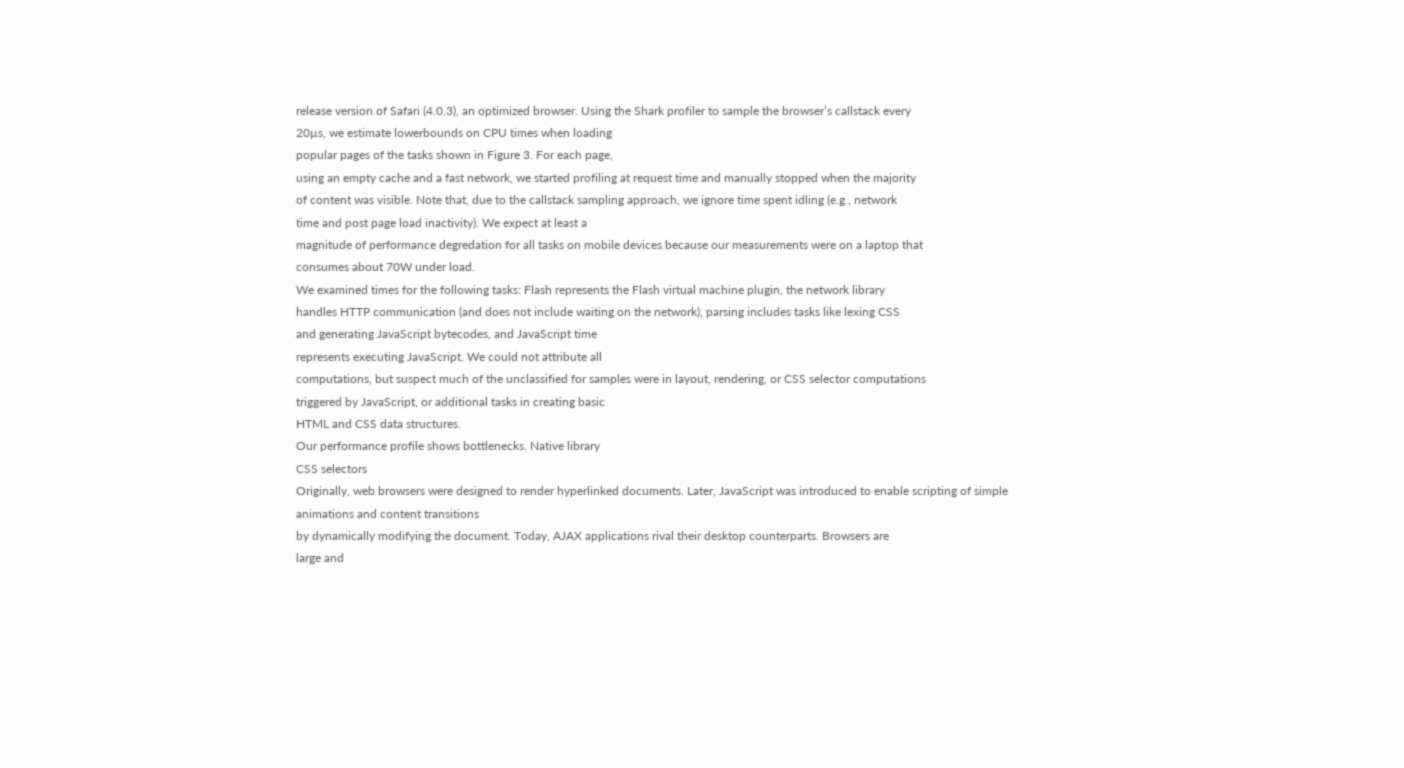release version of Safari (4.0.3), an optimized browser. Using the Shark profiler to sample the browser’s callstack every
20µs, we estimate lowerbounds on CPU times when loading
popular pages of the tasks shown in Figure 3. For each page,
using an empty cache and a fast network, we started profiling at request time and manually stopped when the majority
of content was visible. Note that, due to the callstack sampling approach, we ignore time spent idling (e.g., network
time and post page load inactivity). We expect at least a
magnitude of performance degredation for all tasks on mobile devices because our measurements were on a laptop that
consumes about 70W under load.
We examined times for the following tasks: Flash represents the Flash virtual machine plugin, the network library
handles HTTP communication (and does not include waiting on the network), parsing includes tasks like lexing CSS
and generating JavaScript bytecodes, and JavaScript time
represents executing JavaScript. We could not attribute all
computations, but suspect much of the unclassified for samples were in layout, rendering, or CSS selector computations
triggered by JavaScript, or additional tasks in creating basic
HTML and CSS data structures.
Our performance profile shows bottlenecks. Native library
CSS selectors
Originally, web browsers were designed to render hyperlinked documents. Later, JavaScript was introduced to enable scripting of simple animations and content transitions
by dynamically modifying the document. Today, AJAX applications rival their desktop counterparts. Browsers are
large and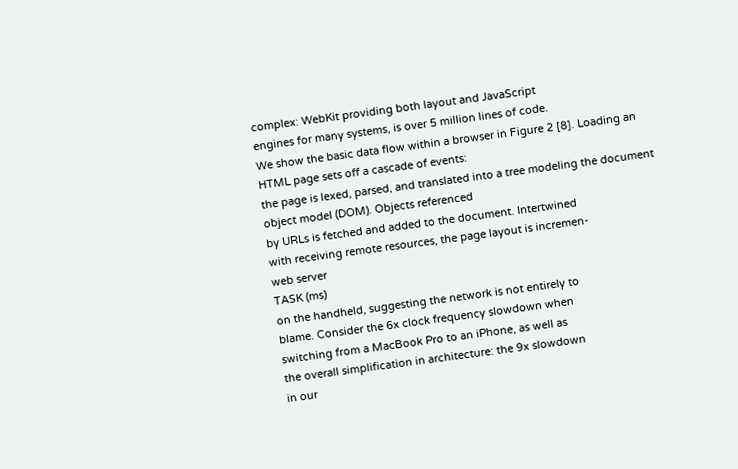complex: WebKit providing both layout and JavaScript
engines for many systems, is over 5 million lines of code.
We show the basic data flow within a browser in Figure 2 [8]. Loading an HTML page sets off a cascade of events:
the page is lexed, parsed, and translated into a tree modeling the document object model (DOM). Objects referenced
by URLs is fetched and added to the document. Intertwined
with receiving remote resources, the page layout is incremen-
web server
TASK (ms)
on the handheld, suggesting the network is not entirely to
blame. Consider the 6x clock frequency slowdown when
switching from a MacBook Pro to an iPhone, as well as
the overall simplification in architecture: the 9x slowdown
in our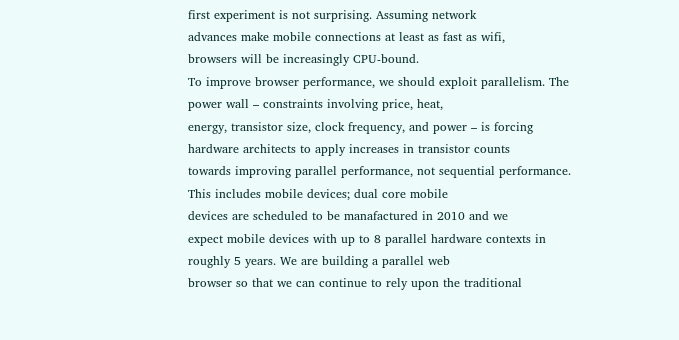first experiment is not surprising. Assuming network
advances make mobile connections at least as fast as wifi,
browsers will be increasingly CPU-bound.
To improve browser performance, we should exploit parallelism. The power wall – constraints involving price, heat,
energy, transistor size, clock frequency, and power – is forcing hardware architects to apply increases in transistor counts
towards improving parallel performance, not sequential performance. This includes mobile devices; dual core mobile
devices are scheduled to be manafactured in 2010 and we
expect mobile devices with up to 8 parallel hardware contexts in roughly 5 years. We are building a parallel web
browser so that we can continue to rely upon the traditional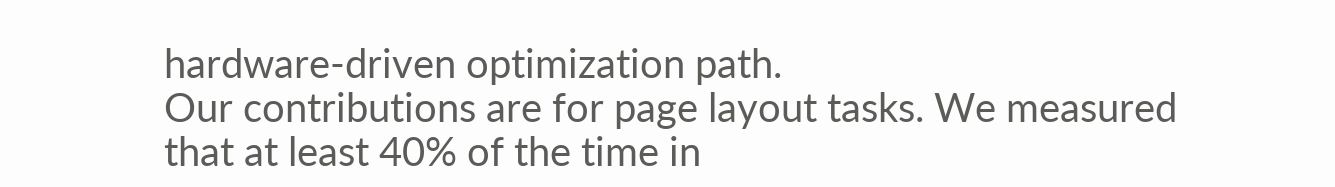hardware-driven optimization path.
Our contributions are for page layout tasks. We measured
that at least 40% of the time in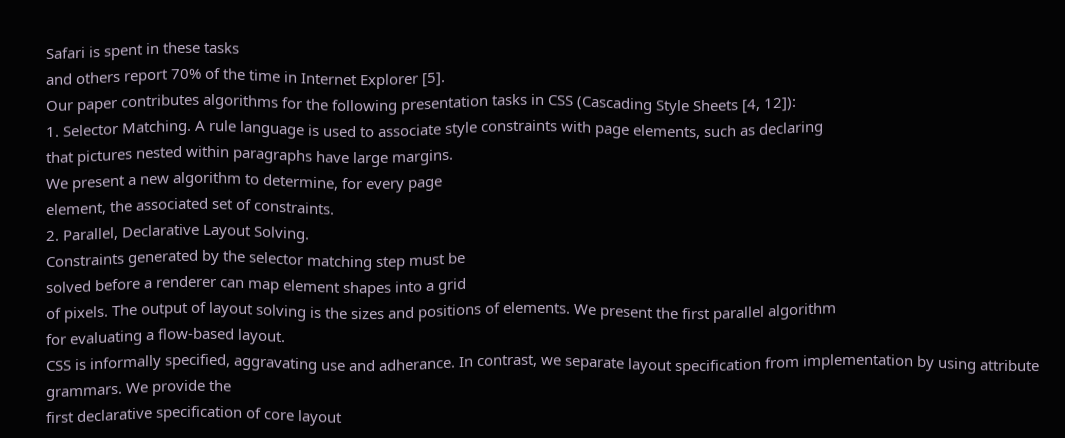Safari is spent in these tasks
and others report 70% of the time in Internet Explorer [5].
Our paper contributes algorithms for the following presentation tasks in CSS (Cascading Style Sheets [4, 12]):
1. Selector Matching. A rule language is used to associate style constraints with page elements, such as declaring
that pictures nested within paragraphs have large margins.
We present a new algorithm to determine, for every page
element, the associated set of constraints.
2. Parallel, Declarative Layout Solving.
Constraints generated by the selector matching step must be
solved before a renderer can map element shapes into a grid
of pixels. The output of layout solving is the sizes and positions of elements. We present the first parallel algorithm
for evaluating a flow-based layout.
CSS is informally specified, aggravating use and adherance. In contrast, we separate layout specification from implementation by using attribute grammars. We provide the
first declarative specification of core layout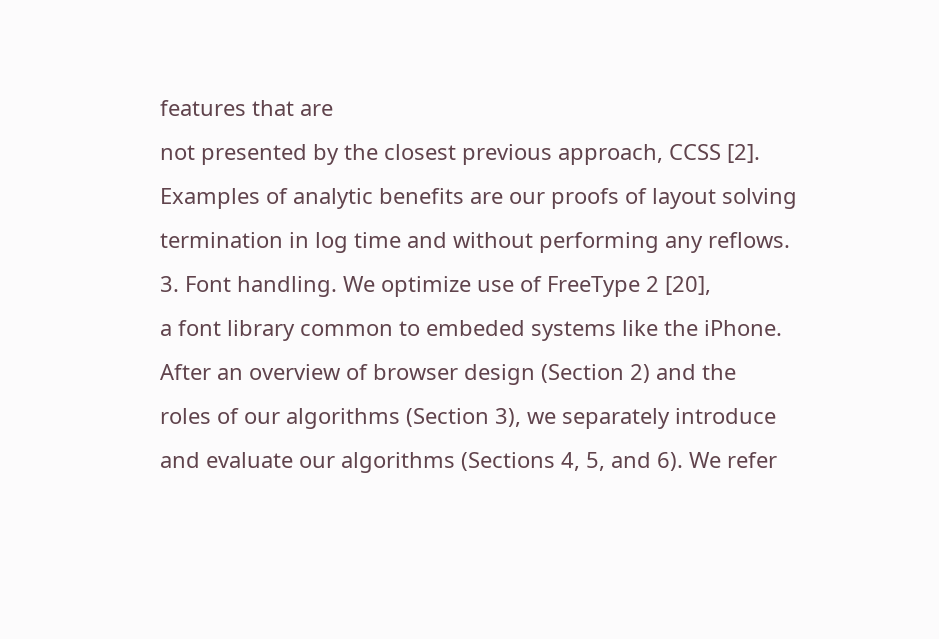features that are
not presented by the closest previous approach, CCSS [2].
Examples of analytic benefits are our proofs of layout solving
termination in log time and without performing any reflows.
3. Font handling. We optimize use of FreeType 2 [20],
a font library common to embeded systems like the iPhone.
After an overview of browser design (Section 2) and the
roles of our algorithms (Section 3), we separately introduce
and evaluate our algorithms (Sections 4, 5, and 6). We refer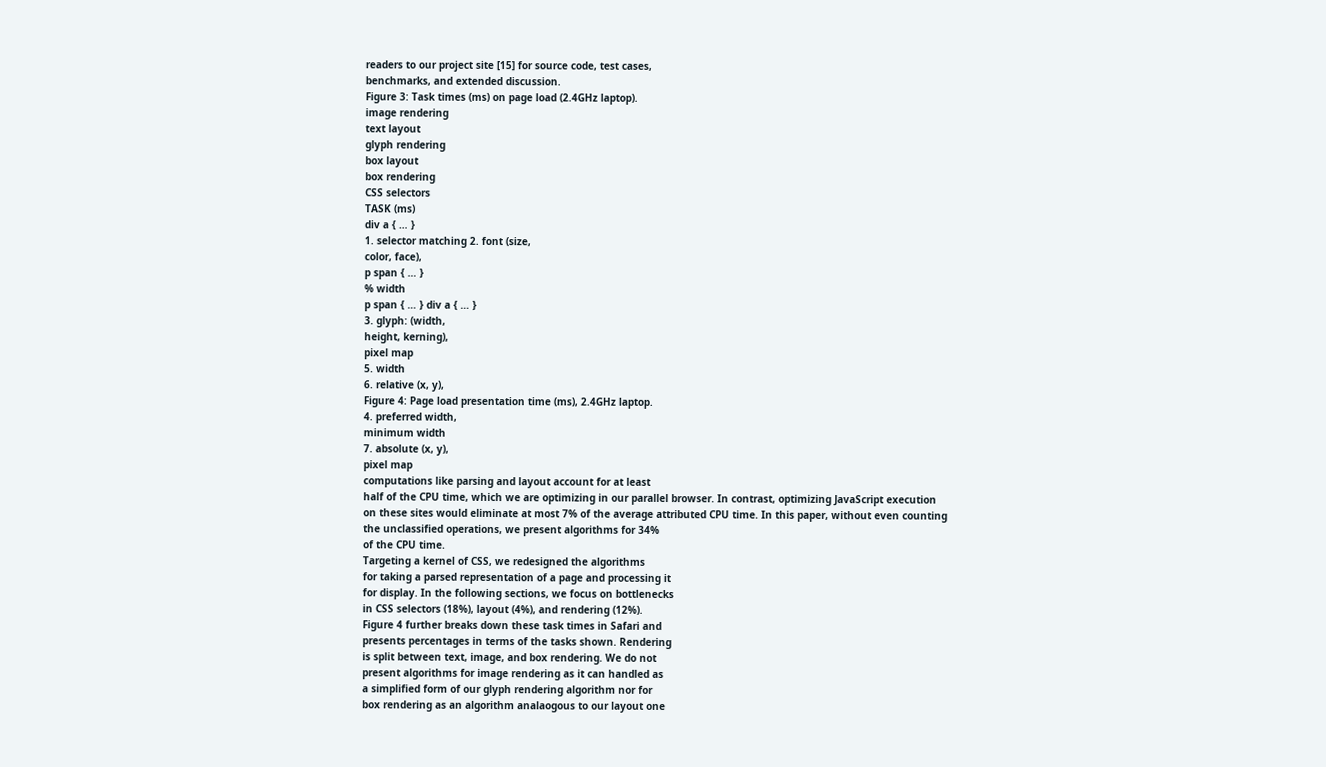readers to our project site [15] for source code, test cases,
benchmarks, and extended discussion.
Figure 3: Task times (ms) on page load (2.4GHz laptop).
image rendering
text layout
glyph rendering
box layout
box rendering
CSS selectors
TASK (ms)
div a { … }
1. selector matching 2. font (size,
color, face),
p span { … }
% width
p span { … } div a { … }
3. glyph: (width,
height, kerning),
pixel map
5. width
6. relative (x, y),
Figure 4: Page load presentation time (ms), 2.4GHz laptop.
4. preferred width,
minimum width
7. absolute (x, y),
pixel map
computations like parsing and layout account for at least
half of the CPU time, which we are optimizing in our parallel browser. In contrast, optimizing JavaScript execution
on these sites would eliminate at most 7% of the average attributed CPU time. In this paper, without even counting
the unclassified operations, we present algorithms for 34%
of the CPU time.
Targeting a kernel of CSS, we redesigned the algorithms
for taking a parsed representation of a page and processing it
for display. In the following sections, we focus on bottlenecks
in CSS selectors (18%), layout (4%), and rendering (12%).
Figure 4 further breaks down these task times in Safari and
presents percentages in terms of the tasks shown. Rendering
is split between text, image, and box rendering. We do not
present algorithms for image rendering as it can handled as
a simplified form of our glyph rendering algorithm nor for
box rendering as an algorithm analaogous to our layout one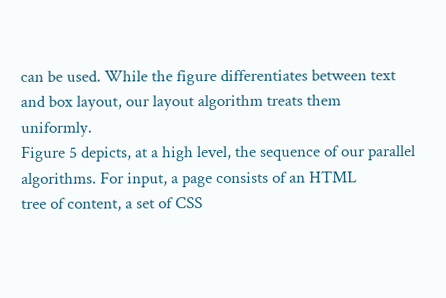can be used. While the figure differentiates between text
and box layout, our layout algorithm treats them uniformly.
Figure 5 depicts, at a high level, the sequence of our parallel algorithms. For input, a page consists of an HTML
tree of content, a set of CSS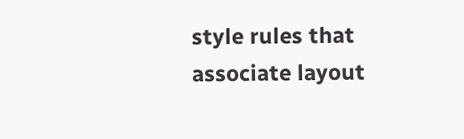style rules that associate layout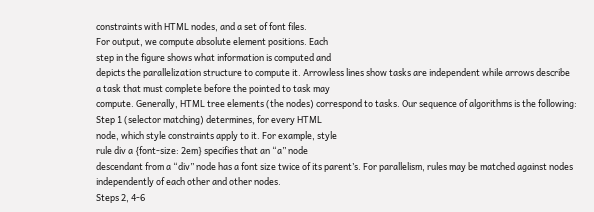constraints with HTML nodes, and a set of font files.
For output, we compute absolute element positions. Each
step in the figure shows what information is computed and
depicts the parallelization structure to compute it. Arrowless lines show tasks are independent while arrows describe
a task that must complete before the pointed to task may
compute. Generally, HTML tree elements (the nodes) correspond to tasks. Our sequence of algorithms is the following:
Step 1 (selector matching) determines, for every HTML
node, which style constraints apply to it. For example, style
rule div a {font-size: 2em} specifies that an “a” node
descendant from a “div” node has a font size twice of its parent’s. For parallelism, rules may be matched against nodes
independently of each other and other nodes.
Steps 2, 4-6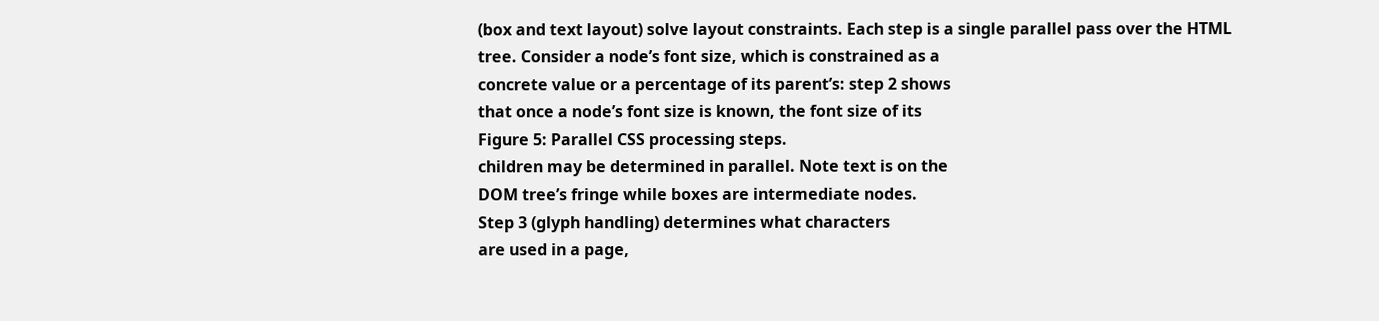(box and text layout) solve layout constraints. Each step is a single parallel pass over the HTML
tree. Consider a node’s font size, which is constrained as a
concrete value or a percentage of its parent’s: step 2 shows
that once a node’s font size is known, the font size of its
Figure 5: Parallel CSS processing steps.
children may be determined in parallel. Note text is on the
DOM tree’s fringe while boxes are intermediate nodes.
Step 3 (glyph handling) determines what characters
are used in a page,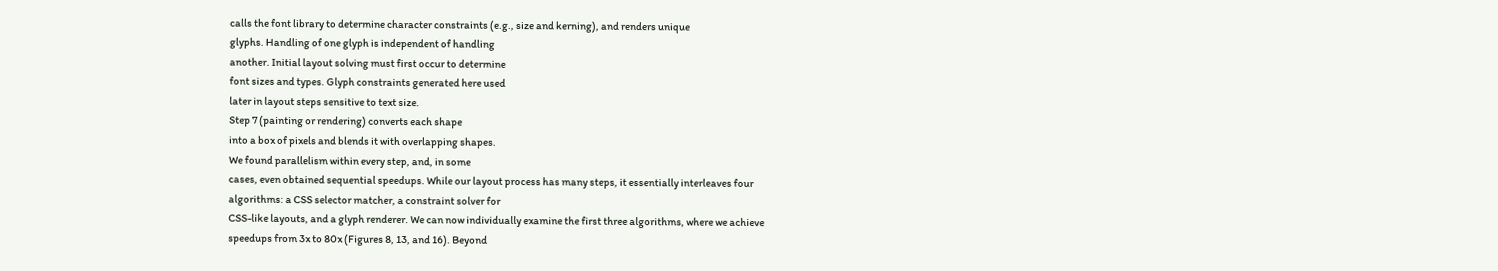calls the font library to determine character constraints (e.g., size and kerning), and renders unique
glyphs. Handling of one glyph is independent of handling
another. Initial layout solving must first occur to determine
font sizes and types. Glyph constraints generated here used
later in layout steps sensitive to text size.
Step 7 (painting or rendering) converts each shape
into a box of pixels and blends it with overlapping shapes.
We found parallelism within every step, and, in some
cases, even obtained sequential speedups. While our layout process has many steps, it essentially interleaves four
algorithms: a CSS selector matcher, a constraint solver for
CSS-like layouts, and a glyph renderer. We can now individually examine the first three algorithms, where we achieve
speedups from 3x to 80x (Figures 8, 13, and 16). Beyond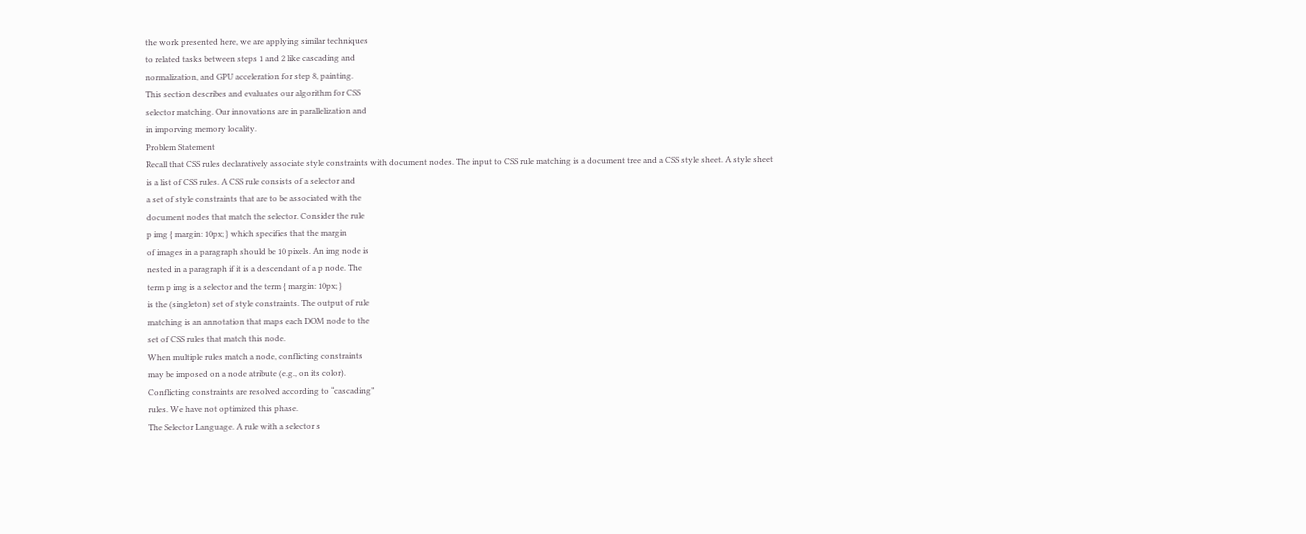the work presented here, we are applying similar techniques
to related tasks between steps 1 and 2 like cascading and
normalization, and GPU acceleration for step 8, painting.
This section describes and evaluates our algorithm for CSS
selector matching. Our innovations are in parallelization and
in imporving memory locality.
Problem Statement
Recall that CSS rules declaratively associate style constraints with document nodes. The input to CSS rule matching is a document tree and a CSS style sheet. A style sheet
is a list of CSS rules. A CSS rule consists of a selector and
a set of style constraints that are to be associated with the
document nodes that match the selector. Consider the rule
p img { margin: 10px; } which specifies that the margin
of images in a paragraph should be 10 pixels. An img node is
nested in a paragraph if it is a descendant of a p node. The
term p img is a selector and the term { margin: 10px; }
is the (singleton) set of style constraints. The output of rule
matching is an annotation that maps each DOM node to the
set of CSS rules that match this node.
When multiple rules match a node, conflicting constraints
may be imposed on a node atribute (e.g., on its color).
Conflicting constraints are resolved according to “cascading”
rules. We have not optimized this phase.
The Selector Language. A rule with a selector s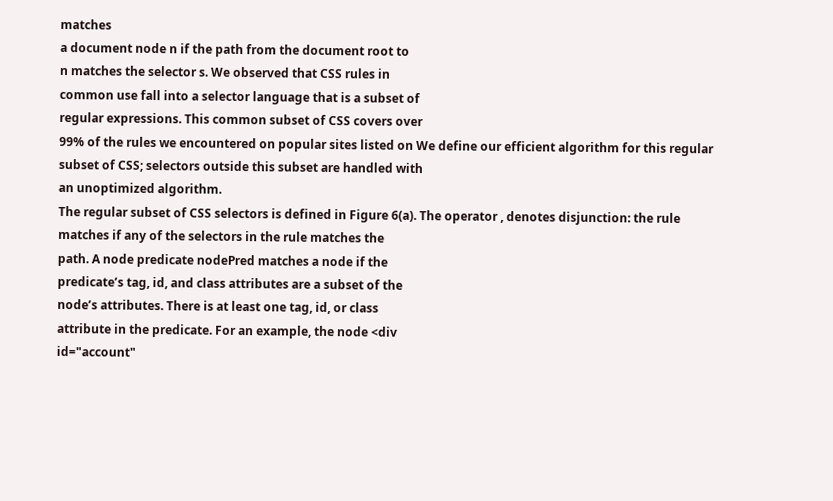matches
a document node n if the path from the document root to
n matches the selector s. We observed that CSS rules in
common use fall into a selector language that is a subset of
regular expressions. This common subset of CSS covers over
99% of the rules we encountered on popular sites listed on We define our efficient algorithm for this regular
subset of CSS; selectors outside this subset are handled with
an unoptimized algorithm.
The regular subset of CSS selectors is defined in Figure 6(a). The operator , denotes disjunction: the rule
matches if any of the selectors in the rule matches the
path. A node predicate nodePred matches a node if the
predicate’s tag, id, and class attributes are a subset of the
node’s attributes. There is at least one tag, id, or class
attribute in the predicate. For an example, the node <div
id="account"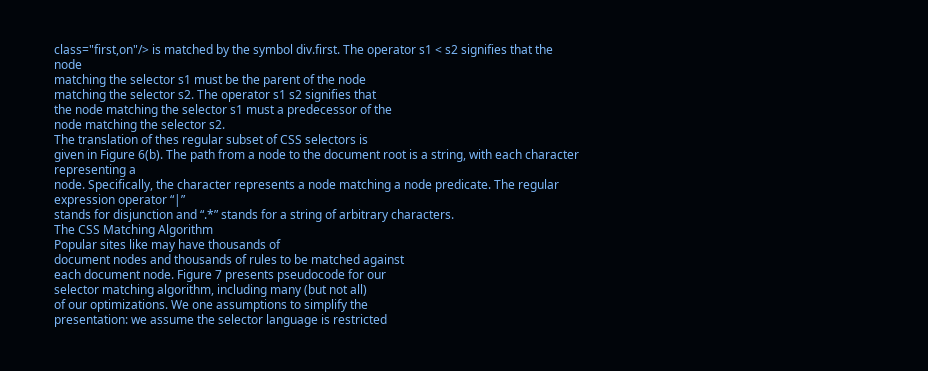class="first,on"/> is matched by the symbol div.first. The operator s1 < s2 signifies that the node
matching the selector s1 must be the parent of the node
matching the selector s2. The operator s1 s2 signifies that
the node matching the selector s1 must a predecessor of the
node matching the selector s2.
The translation of thes regular subset of CSS selectors is
given in Figure 6(b). The path from a node to the document root is a string, with each character representing a
node. Specifically, the character represents a node matching a node predicate. The regular expression operator “|”
stands for disjunction and “.*” stands for a string of arbitrary characters.
The CSS Matching Algorithm
Popular sites like may have thousands of
document nodes and thousands of rules to be matched against
each document node. Figure 7 presents pseudocode for our
selector matching algorithm, including many (but not all)
of our optimizations. We one assumptions to simplify the
presentation: we assume the selector language is restricted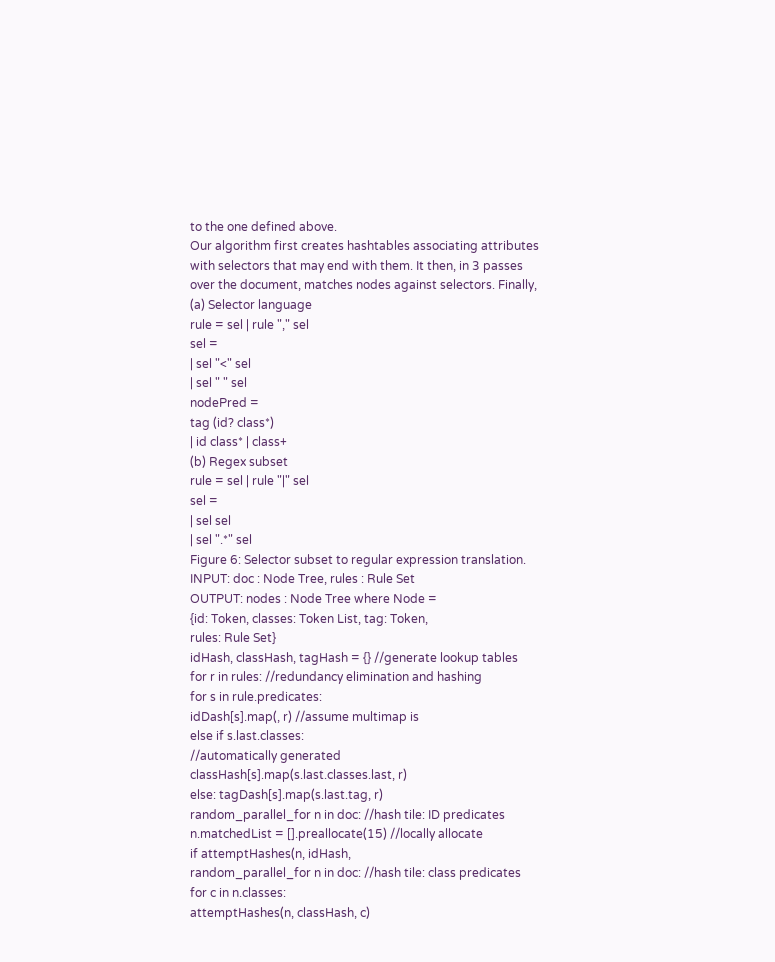to the one defined above.
Our algorithm first creates hashtables associating attributes
with selectors that may end with them. It then, in 3 passes
over the document, matches nodes against selectors. Finally,
(a) Selector language
rule = sel | rule "," sel
sel =
| sel "<" sel
| sel " " sel
nodePred =
tag (id? class*)
| id class* | class+
(b) Regex subset
rule = sel | rule "|" sel
sel =
| sel sel
| sel ".*" sel
Figure 6: Selector subset to regular expression translation.
INPUT: doc : Node Tree, rules : Rule Set
OUTPUT: nodes : Node Tree where Node =
{id: Token, classes: Token List, tag: Token,
rules: Rule Set}
idHash, classHash, tagHash = {} //generate lookup tables
for r in rules: //redundancy elimination and hashing
for s in rule.predicates:
idDash[s].map(, r) //assume multimap is
else if s.last.classes:
//automatically generated
classHash[s].map(s.last.classes.last, r)
else: tagDash[s].map(s.last.tag, r)
random_parallel_for n in doc: //hash tile: ID predicates
n.matchedList = [].preallocate(15) //locally allocate
if attemptHashes(n, idHash,
random_parallel_for n in doc: //hash tile: class predicates
for c in n.classes:
attemptHashes(n, classHash, c)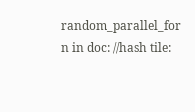random_parallel_for n in doc: //hash tile: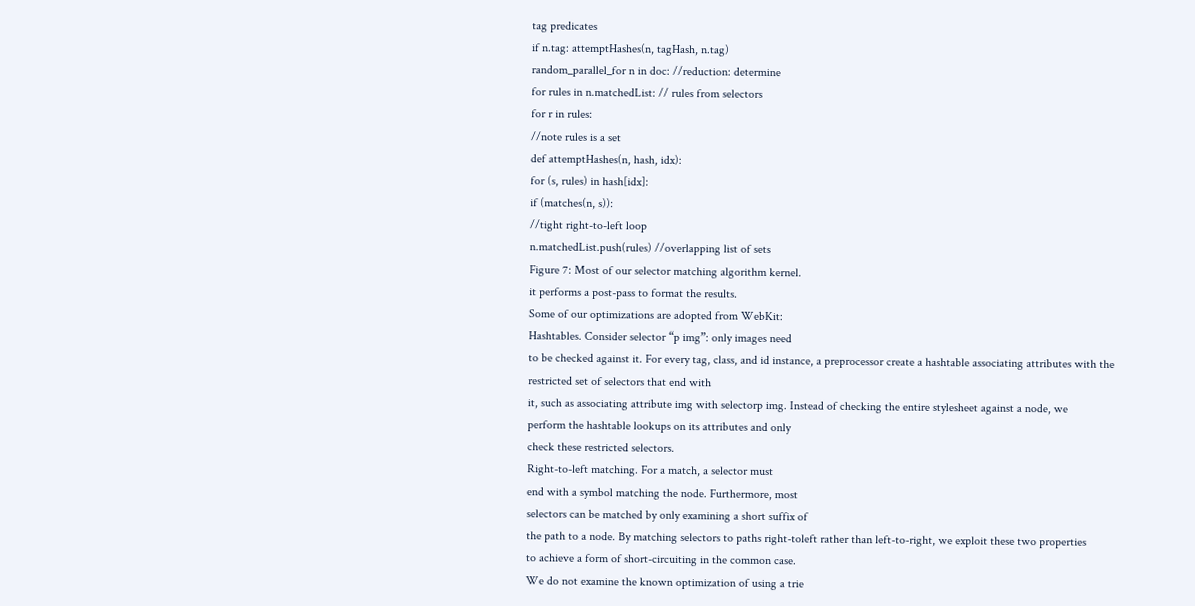tag predicates
if n.tag: attemptHashes(n, tagHash, n.tag)
random_parallel_for n in doc: //reduction: determine
for rules in n.matchedList: // rules from selectors
for r in rules:
//note rules is a set
def attemptHashes(n, hash, idx):
for (s, rules) in hash[idx]:
if (matches(n, s)):
//tight right-to-left loop
n.matchedList.push(rules) //overlapping list of sets
Figure 7: Most of our selector matching algorithm kernel.
it performs a post-pass to format the results.
Some of our optimizations are adopted from WebKit:
Hashtables. Consider selector “p img”: only images need
to be checked against it. For every tag, class, and id instance, a preprocessor create a hashtable associating attributes with the restricted set of selectors that end with
it, such as associating attribute img with selectorp img. Instead of checking the entire stylesheet against a node, we
perform the hashtable lookups on its attributes and only
check these restricted selectors.
Right-to-left matching. For a match, a selector must
end with a symbol matching the node. Furthermore, most
selectors can be matched by only examining a short suffix of
the path to a node. By matching selectors to paths right-toleft rather than left-to-right, we exploit these two properties
to achieve a form of short-circuiting in the common case.
We do not examine the known optimization of using a trie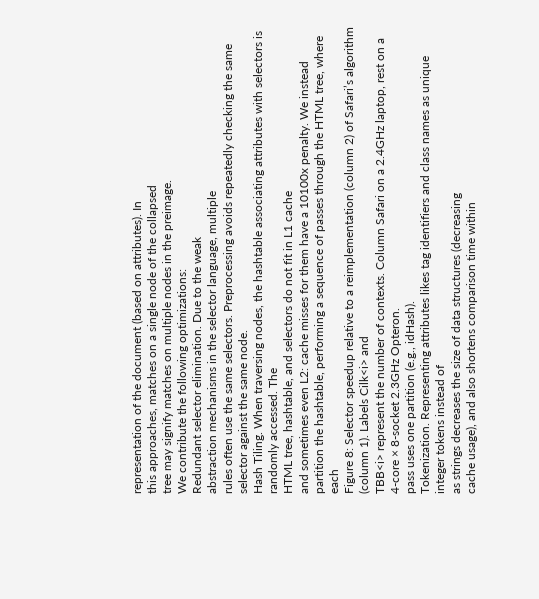representation of the document (based on attributes). In
this approaches, matches on a single node of the collapsed
tree may signify matches on multiple nodes in the preimage.
We contribute the following optimizations:
Redundant selector elimination. Due to the weak
abstraction mechanisms in the selector language, multiple
rules often use the same selectors. Preprocessing avoids repeatedly checking the same selector against the same node.
Hash Tiling. When traversing nodes, the hashtable associating attributes with selectors is randomly accessed. The
HTML tree, hashtable, and selectors do not fit in L1 cache
and sometimes even L2: cache misses for them have a 10100x penalty. We instead partition the hashtable, performing a sequence of passes through the HTML tree, where each
Figure 8: Selector speedup relative to a reimplementation (column 2) of Safari’s algorithm (column 1). Labels Cilk<i> and
TBB<i> represent the number of contexts. Column Safari on a 2.4GHz laptop, rest on a 4-core × 8-socket 2.3GHz Opteron.
pass uses one partition (e.g., idHash).
Tokenization. Representing attributes likes tag identifiers and class names as unique integer tokens instead of
as strings decreases the size of data structures (decreasing
cache usage), and also shortens comparison time within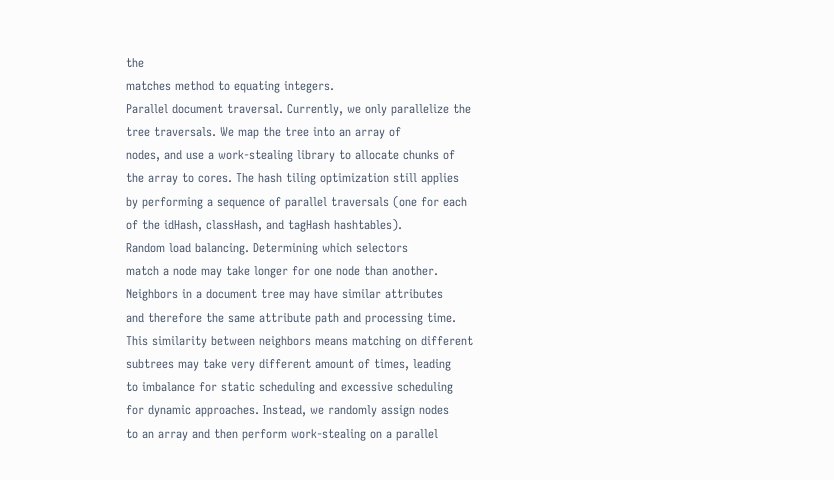the
matches method to equating integers.
Parallel document traversal. Currently, we only parallelize the tree traversals. We map the tree into an array of
nodes, and use a work-stealing library to allocate chunks of
the array to cores. The hash tiling optimization still applies
by performing a sequence of parallel traversals (one for each
of the idHash, classHash, and tagHash hashtables).
Random load balancing. Determining which selectors
match a node may take longer for one node than another.
Neighbors in a document tree may have similar attributes
and therefore the same attribute path and processing time.
This similarity between neighbors means matching on different subtrees may take very different amount of times, leading
to imbalance for static scheduling and excessive scheduling
for dynamic approaches. Instead, we randomly assign nodes
to an array and then perform work-stealing on a parallel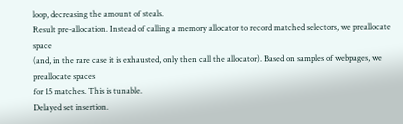loop, decreasing the amount of steals.
Result pre-allocation. Instead of calling a memory allocator to record matched selectors, we preallocate space
(and, in the rare case it is exhausted, only then call the allocator). Based on samples of webpages, we preallocate spaces
for 15 matches. This is tunable.
Delayed set insertion.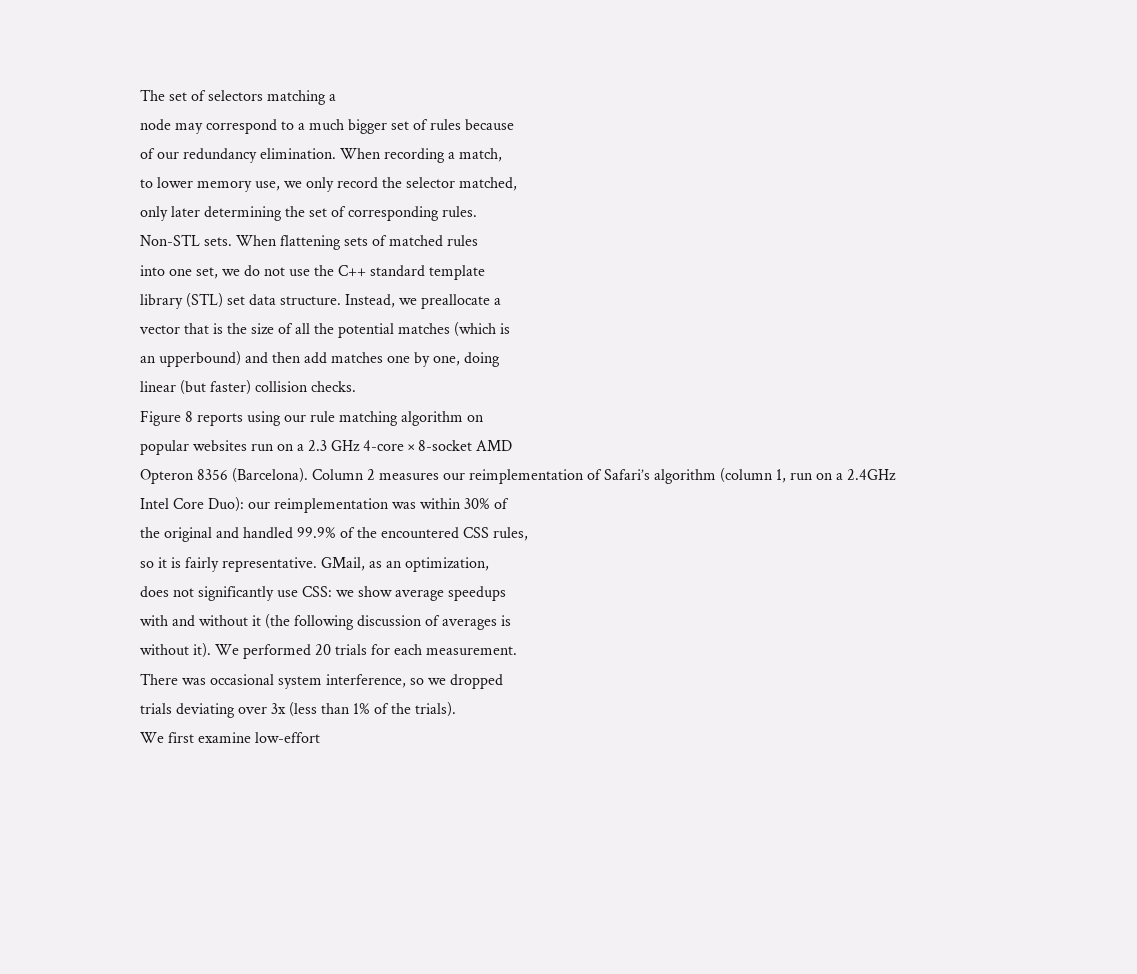The set of selectors matching a
node may correspond to a much bigger set of rules because
of our redundancy elimination. When recording a match,
to lower memory use, we only record the selector matched,
only later determining the set of corresponding rules.
Non-STL sets. When flattening sets of matched rules
into one set, we do not use the C++ standard template
library (STL) set data structure. Instead, we preallocate a
vector that is the size of all the potential matches (which is
an upperbound) and then add matches one by one, doing
linear (but faster) collision checks.
Figure 8 reports using our rule matching algorithm on
popular websites run on a 2.3 GHz 4-core × 8-socket AMD
Opteron 8356 (Barcelona). Column 2 measures our reimplementation of Safari’s algorithm (column 1, run on a 2.4GHz
Intel Core Duo): our reimplementation was within 30% of
the original and handled 99.9% of the encountered CSS rules,
so it is fairly representative. GMail, as an optimization,
does not significantly use CSS: we show average speedups
with and without it (the following discussion of averages is
without it). We performed 20 trials for each measurement.
There was occasional system interference, so we dropped
trials deviating over 3x (less than 1% of the trials).
We first examine low-effort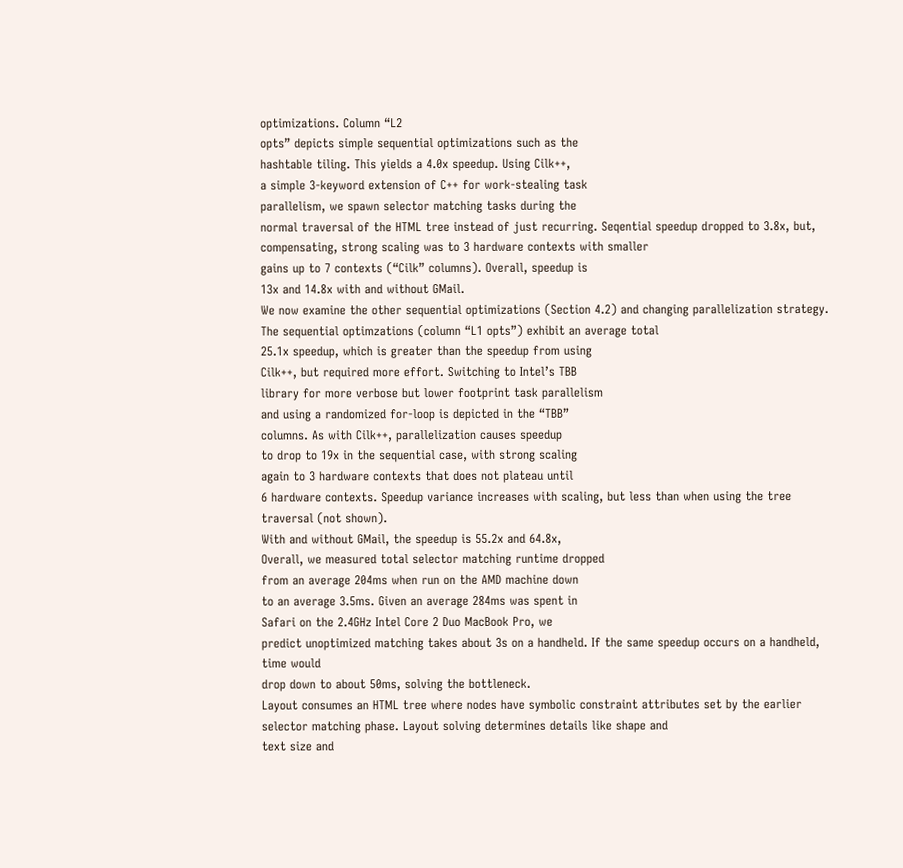optimizations. Column “L2
opts” depicts simple sequential optimizations such as the
hashtable tiling. This yields a 4.0x speedup. Using Cilk++,
a simple 3-keyword extension of C++ for work-stealing task
parallelism, we spawn selector matching tasks during the
normal traversal of the HTML tree instead of just recurring. Seqential speedup dropped to 3.8x, but, compensating, strong scaling was to 3 hardware contexts with smaller
gains up to 7 contexts (“Cilk” columns). Overall, speedup is
13x and 14.8x with and without GMail.
We now examine the other sequential optimizations (Section 4.2) and changing parallelization strategy. The sequential optimzations (column “L1 opts”) exhibit an average total
25.1x speedup, which is greater than the speedup from using
Cilk++, but required more effort. Switching to Intel’s TBB
library for more verbose but lower footprint task parallelism
and using a randomized for-loop is depicted in the “TBB”
columns. As with Cilk++, parallelization causes speedup
to drop to 19x in the sequential case, with strong scaling
again to 3 hardware contexts that does not plateau until
6 hardware contexts. Speedup variance increases with scaling, but less than when using the tree traversal (not shown).
With and without GMail, the speedup is 55.2x and 64.8x,
Overall, we measured total selector matching runtime dropped
from an average 204ms when run on the AMD machine down
to an average 3.5ms. Given an average 284ms was spent in
Safari on the 2.4GHz Intel Core 2 Duo MacBook Pro, we
predict unoptimized matching takes about 3s on a handheld. If the same speedup occurs on a handheld, time would
drop down to about 50ms, solving the bottleneck.
Layout consumes an HTML tree where nodes have symbolic constraint attributes set by the earlier selector matching phase. Layout solving determines details like shape and
text size and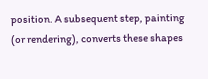position. A subsequent step, painting (or rendering), converts these shapes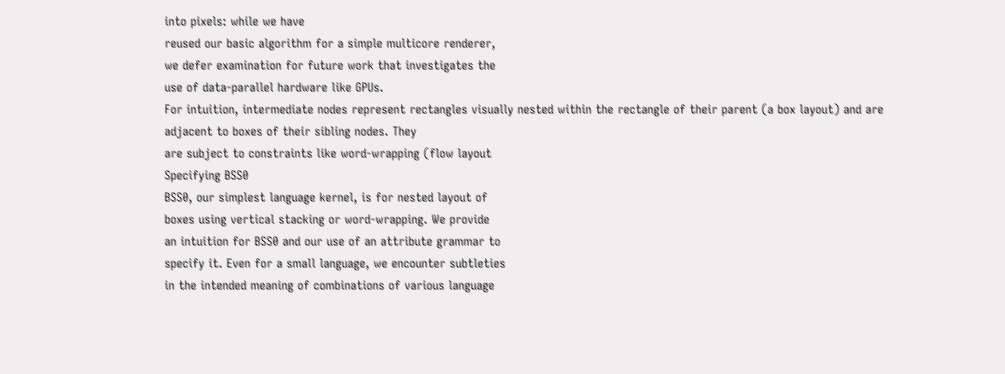into pixels: while we have
reused our basic algorithm for a simple multicore renderer,
we defer examination for future work that investigates the
use of data-parallel hardware like GPUs.
For intuition, intermediate nodes represent rectangles visually nested within the rectangle of their parent (a box layout) and are adjacent to boxes of their sibling nodes. They
are subject to constraints like word-wrapping (flow layout
Specifying BSS0
BSS0, our simplest language kernel, is for nested layout of
boxes using vertical stacking or word-wrapping. We provide
an intuition for BSS0 and our use of an attribute grammar to
specify it. Even for a small language, we encounter subtleties
in the intended meaning of combinations of various language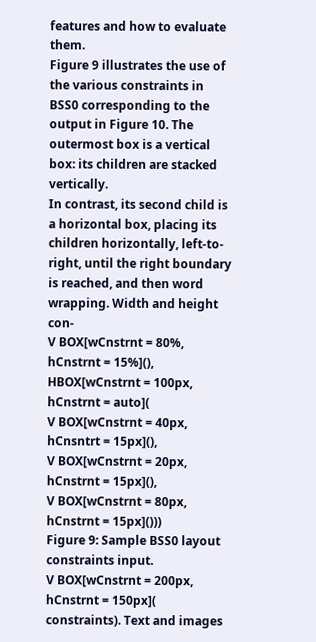features and how to evaluate them.
Figure 9 illustrates the use of the various constraints in
BSS0 corresponding to the output in Figure 10. The outermost box is a vertical box: its children are stacked vertically.
In contrast, its second child is a horizontal box, placing its
children horizontally, left-to-right, until the right boundary
is reached, and then word wrapping. Width and height con-
V BOX[wCnstrnt = 80%, hCnstrnt = 15%](),
HBOX[wCnstrnt = 100px, hCnstrnt = auto](
V BOX[wCnstrnt = 40px, hCnsntrt = 15px](),
V BOX[wCnstrnt = 20px, hCnstrnt = 15px](),
V BOX[wCnstrnt = 80px, hCnstrnt = 15px]()))
Figure 9: Sample BSS0 layout constraints input.
V BOX[wCnstrnt = 200px, hCnstrnt = 150px](
constraints). Text and images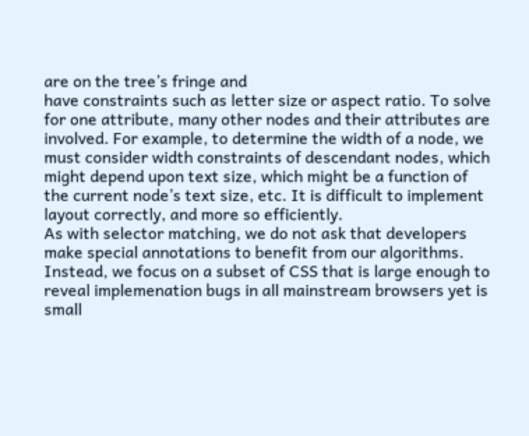are on the tree’s fringe and
have constraints such as letter size or aspect ratio. To solve
for one attribute, many other nodes and their attributes are
involved. For example, to determine the width of a node, we
must consider width constraints of descendant nodes, which
might depend upon text size, which might be a function of
the current node’s text size, etc. It is difficult to implement
layout correctly, and more so efficiently.
As with selector matching, we do not ask that developers
make special annotations to benefit from our algorithms.
Instead, we focus on a subset of CSS that is large enough to
reveal implemenation bugs in all mainstream browsers yet is
small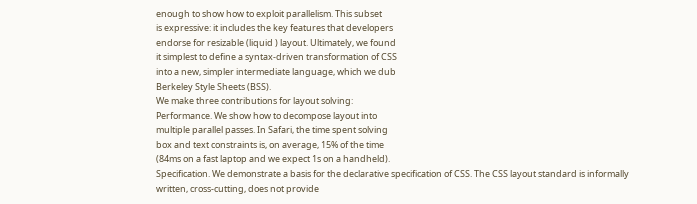enough to show how to exploit parallelism. This subset
is expressive: it includes the key features that developers
endorse for resizable (liquid ) layout. Ultimately, we found
it simplest to define a syntax-driven transformation of CSS
into a new, simpler intermediate language, which we dub
Berkeley Style Sheets (BSS).
We make three contributions for layout solving:
Performance. We show how to decompose layout into
multiple parallel passes. In Safari, the time spent solving
box and text constraints is, on average, 15% of the time
(84ms on a fast laptop and we expect 1s on a handheld).
Specification. We demonstrate a basis for the declarative specification of CSS. The CSS layout standard is informally written, cross-cutting, does not provide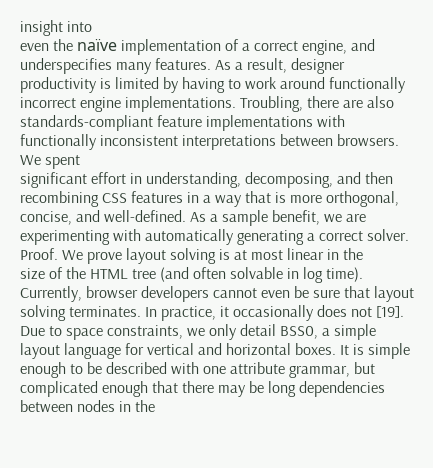insight into
even the naı̈ve implementation of a correct engine, and underspecifies many features. As a result, designer productivity is limited by having to work around functionally incorrect engine implementations. Troubling, there are also
standards-compliant feature implementations with functionally inconsistent interpretations between browsers. We spent
significant effort in understanding, decomposing, and then
recombining CSS features in a way that is more orthogonal,
concise, and well-defined. As a sample benefit, we are experimenting with automatically generating a correct solver.
Proof. We prove layout solving is at most linear in the
size of the HTML tree (and often solvable in log time). Currently, browser developers cannot even be sure that layout
solving terminates. In practice, it occasionally does not [19].
Due to space constraints, we only detail BSS0, a simple
layout language for vertical and horizontal boxes. It is simple enough to be described with one attribute grammar, but
complicated enough that there may be long dependencies between nodes in the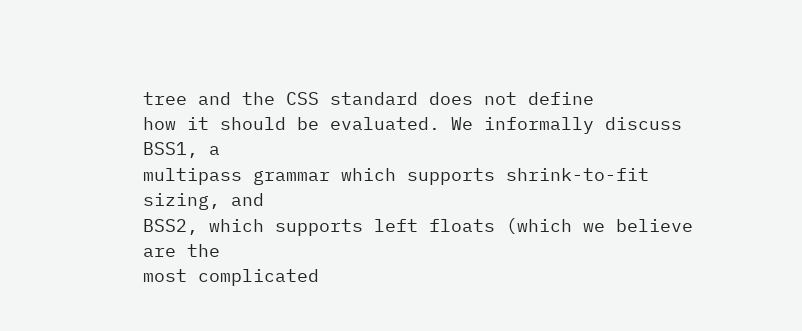tree and the CSS standard does not define
how it should be evaluated. We informally discuss BSS1, a
multipass grammar which supports shrink-to-fit sizing, and
BSS2, which supports left floats (which we believe are the
most complicated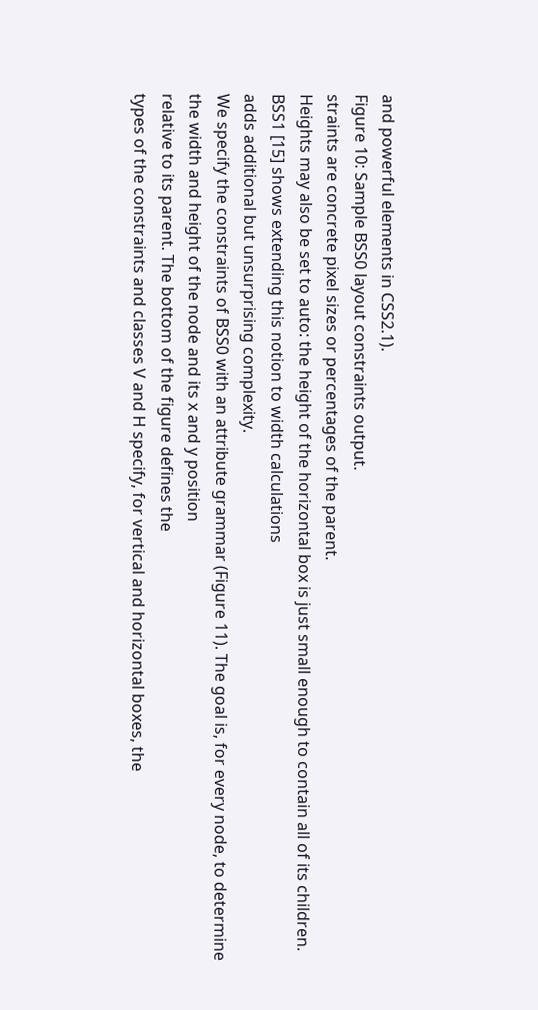and powerful elements in CSS2.1).
Figure 10: Sample BSS0 layout constraints output.
straints are concrete pixel sizes or percentages of the parent.
Heights may also be set to auto: the height of the horizontal box is just small enough to contain all of its children.
BSS1 [15] shows extending this notion to width calculations
adds additional but unsurprising complexity.
We specify the constraints of BSS0 with an attribute grammar (Figure 11). The goal is, for every node, to determine
the width and height of the node and its x and y position
relative to its parent. The bottom of the figure defines the
types of the constraints and classes V and H specify, for vertical and horizontal boxes, the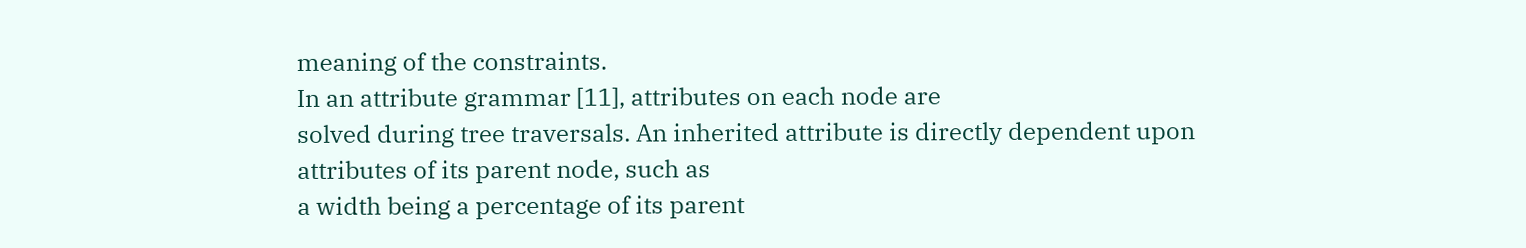meaning of the constraints.
In an attribute grammar [11], attributes on each node are
solved during tree traversals. An inherited attribute is directly dependent upon attributes of its parent node, such as
a width being a percentage of its parent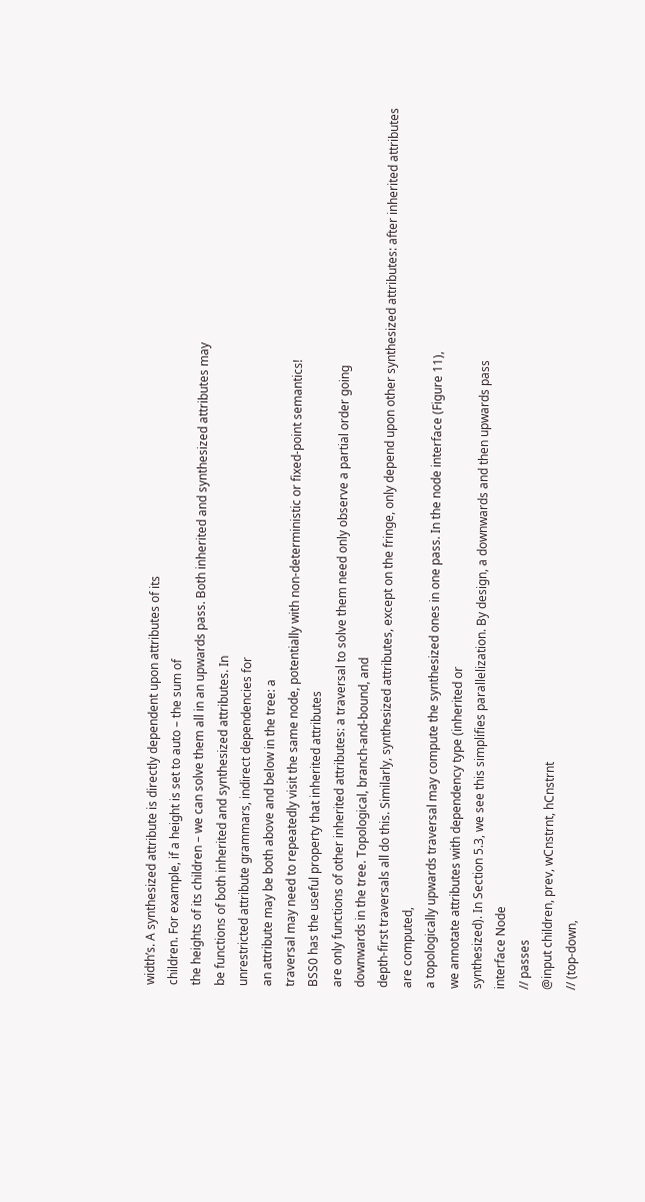width’s. A synthesized attribute is directly dependent upon attributes of its
children. For example, if a height is set to auto – the sum of
the heights of its children – we can solve them all in an upwards pass. Both inherited and synthesized attributes may
be functions of both inherited and synthesized attributes. In
unrestricted attribute grammars, indirect dependencies for
an attribute may be both above and below in the tree: a
traversal may need to repeatedly visit the same node, potentially with non-deterministic or fixed-point semantics!
BSS0 has the useful property that inherited attributes
are only functions of other inherited attributes: a traversal to solve them need only observe a partial order going
downwards in the tree. Topological, branch-and-bound, and
depth-first traversals all do this. Similarly, synthesized attributes, except on the fringe, only depend upon other synthesized attributes: after inherited attributes are computed,
a topologically upwards traversal may compute the synthesized ones in one pass. In the node interface (Figure 11),
we annotate attributes with dependency type (inherited or
synthesized). In Section 5.3, we see this simplifies parallelization. By design, a downwards and then upwards pass
interface Node
// passes
@input children, prev, wCnstrnt, hCnstrnt
// (top-down,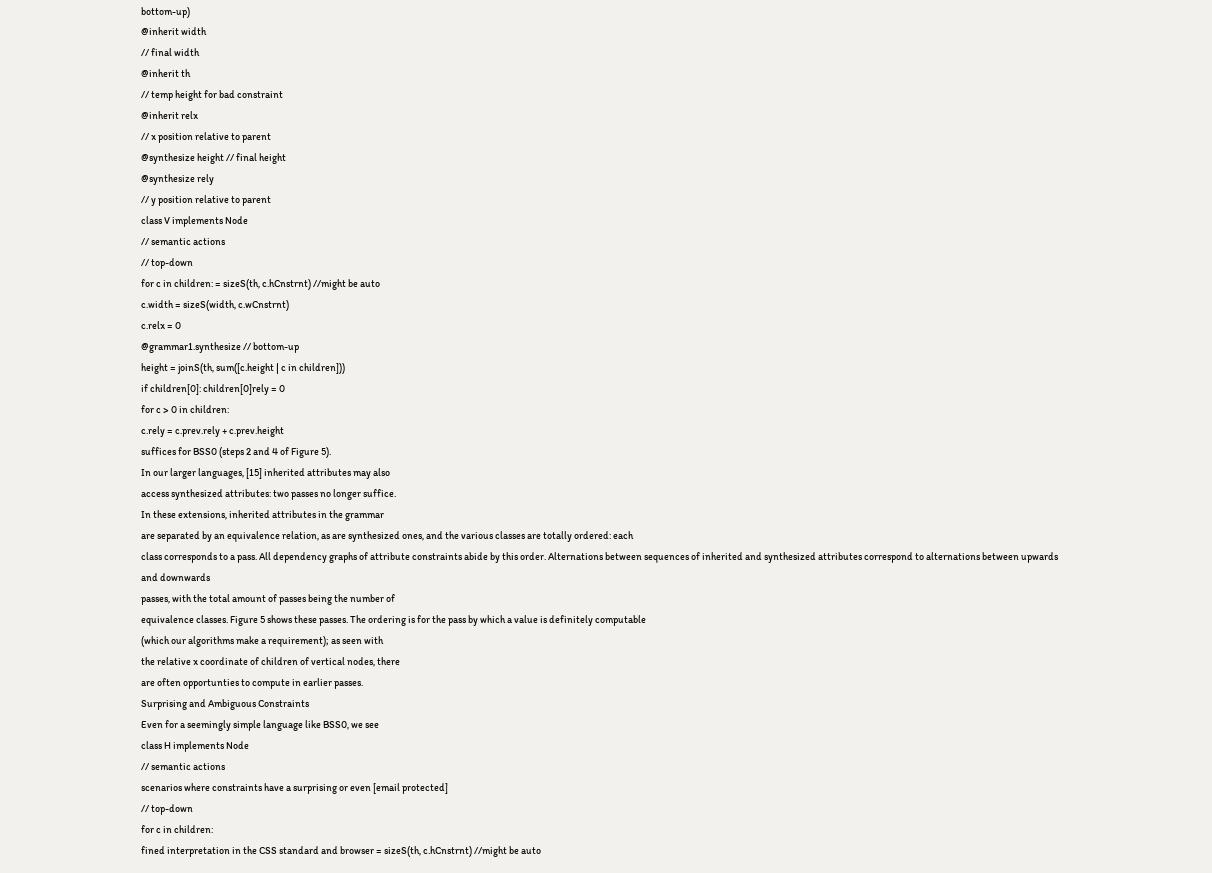bottom-up)
@inherit width
// final width
@inherit th
// temp height for bad constraint
@inherit relx
// x position relative to parent
@synthesize height // final height
@synthesize rely
// y position relative to parent
class V implements Node
// semantic actions
// top-down
for c in children: = sizeS(th, c.hCnstrnt) //might be auto
c.width = sizeS(width, c.wCnstrnt)
c.relx = 0
@grammar1.synthesize // bottom-up
height = joinS(th, sum([c.height | c in children]))
if children[0]: children[0]rely = 0
for c > 0 in children:
c.rely = c.prev.rely + c.prev.height
suffices for BSS0 (steps 2 and 4 of Figure 5).
In our larger languages, [15] inherited attributes may also
access synthesized attributes: two passes no longer suffice.
In these extensions, inherited attributes in the grammar
are separated by an equivalence relation, as are synthesized ones, and the various classes are totally ordered: each
class corresponds to a pass. All dependency graphs of attribute constraints abide by this order. Alternations between sequences of inherited and synthesized attributes correspond to alternations between upwards and downwards
passes, with the total amount of passes being the number of
equivalence classes. Figure 5 shows these passes. The ordering is for the pass by which a value is definitely computable
(which our algorithms make a requirement); as seen with
the relative x coordinate of children of vertical nodes, there
are often opportunties to compute in earlier passes.
Surprising and Ambiguous Constraints
Even for a seemingly simple language like BSS0, we see
class H implements Node
// semantic actions
scenarios where constraints have a surprising or even [email protected]
// top-down
for c in children:
fined interpretation in the CSS standard and browser = sizeS(th, c.hCnstrnt) //might be auto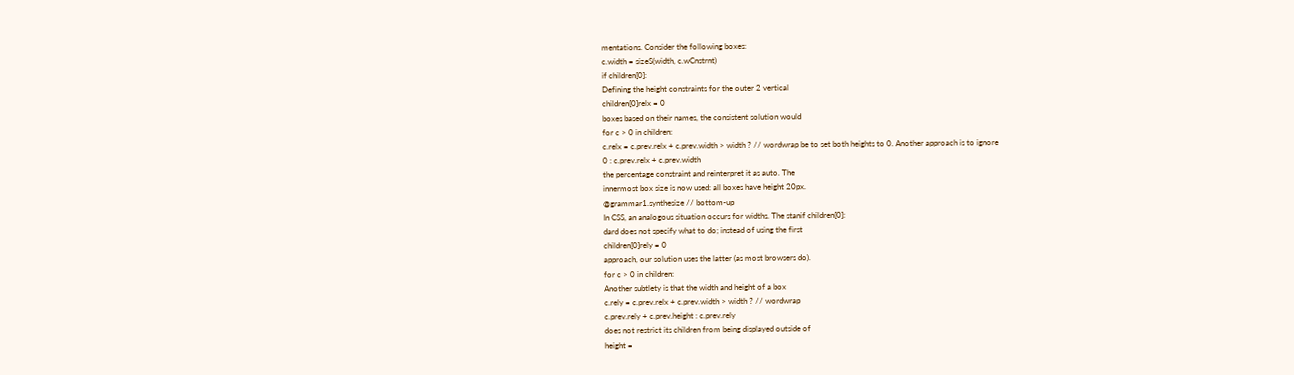mentations. Consider the following boxes:
c.width = sizeS(width, c.wCnstrnt)
if children[0]:
Defining the height constraints for the outer 2 vertical
children[0]relx = 0
boxes based on their names, the consistent solution would
for c > 0 in children:
c.relx = c.prev.relx + c.prev.width > width ? // wordwrap be to set both heights to 0. Another approach is to ignore
0 : c.prev.relx + c.prev.width
the percentage constraint and reinterpret it as auto. The
innermost box size is now used: all boxes have height 20px.
@grammar1.synthesize // bottom-up
In CSS, an analogous situation occurs for widths. The stanif children[0]:
dard does not specify what to do; instead of using the first
children[0]rely = 0
approach, our solution uses the latter (as most browsers do).
for c > 0 in children:
Another subtlety is that the width and height of a box
c.rely = c.prev.relx + c.prev.width > width ? // wordwrap
c.prev.rely + c.prev.height : c.prev.rely
does not restrict its children from being displayed outside of
height =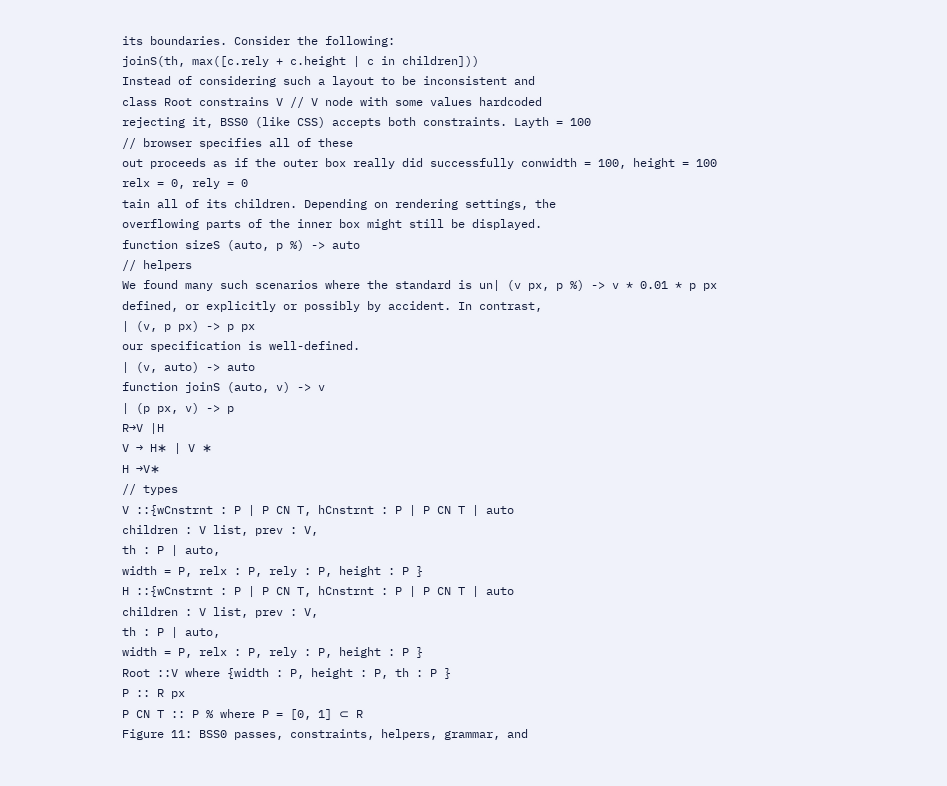its boundaries. Consider the following:
joinS(th, max([c.rely + c.height | c in children]))
Instead of considering such a layout to be inconsistent and
class Root constrains V // V node with some values hardcoded
rejecting it, BSS0 (like CSS) accepts both constraints. Layth = 100
// browser specifies all of these
out proceeds as if the outer box really did successfully conwidth = 100, height = 100
relx = 0, rely = 0
tain all of its children. Depending on rendering settings, the
overflowing parts of the inner box might still be displayed.
function sizeS (auto, p %) -> auto
// helpers
We found many such scenarios where the standard is un| (v px, p %) -> v * 0.01 * p px
defined, or explicitly or possibly by accident. In contrast,
| (v, p px) -> p px
our specification is well-defined.
| (v, auto) -> auto
function joinS (auto, v) -> v
| (p px, v) -> p
R→V |H
V → H∗ | V ∗
H →V∗
// types
V ::{wCnstrnt : P | P CN T, hCnstrnt : P | P CN T | auto
children : V list, prev : V,
th : P | auto,
width = P, relx : P, rely : P, height : P }
H ::{wCnstrnt : P | P CN T, hCnstrnt : P | P CN T | auto
children : V list, prev : V,
th : P | auto,
width = P, relx : P, rely : P, height : P }
Root ::V where {width : P, height : P, th : P }
P :: R px
P CN T :: P % where P = [0, 1] ⊂ R
Figure 11: BSS0 passes, constraints, helpers, grammar, and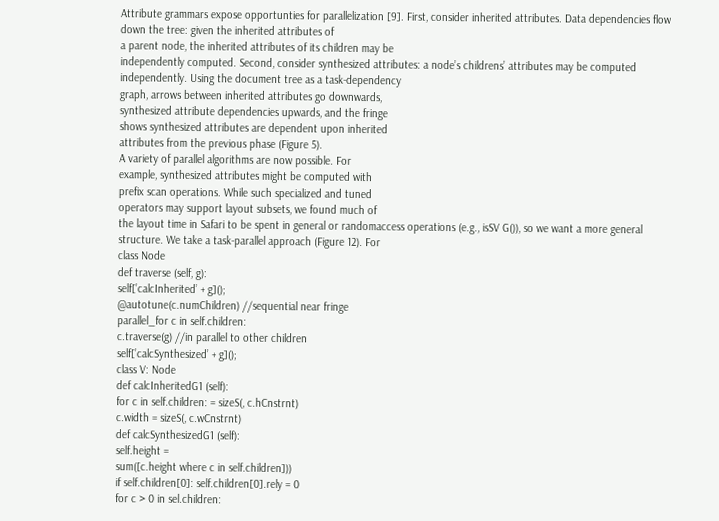Attribute grammars expose opportunties for parallelization [9]. First, consider inherited attributes. Data dependencies flow down the tree: given the inherited attributes of
a parent node, the inherited attributes of its children may be
independently computed. Second, consider synthesized attributes: a node’s childrens’ attributes may be computed independently. Using the document tree as a task-dependency
graph, arrows between inherited attributes go downwards,
synthesized attribute dependencies upwards, and the fringe
shows synthesized attributes are dependent upon inherited
attributes from the previous phase (Figure 5).
A variety of parallel algorithms are now possible. For
example, synthesized attributes might be computed with
prefix scan operations. While such specialized and tuned
operators may support layout subsets, we found much of
the layout time in Safari to be spent in general or randomaccess operations (e.g., isSV G()), so we want a more general
structure. We take a task-parallel approach (Figure 12). For
class Node
def traverse (self, g):
self[’calcInherited’ + g]();
@autotune(c.numChildren) //sequential near fringe
parallel_for c in self.children:
c.traverse(g) //in parallel to other children
self[’calcSynthesized’ + g]();
class V: Node
def calcInheritedG1 (self):
for c in self.children: = sizeS(, c.hCnstrnt)
c.width = sizeS(, c.wCnstrnt)
def calcSynthesizedG1 (self):
self.height =
sum([c.height where c in self.children]))
if self.children[0]: self.children[0].rely = 0
for c > 0 in sel.children: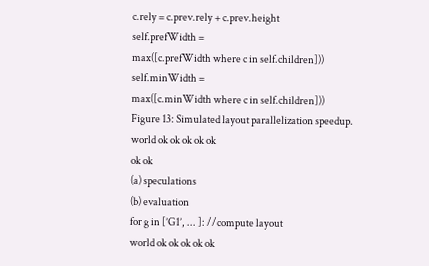c.rely = c.prev.rely + c.prev.height
self.prefWidth =
max([c.prefWidth where c in self.children]))
self.minWidth =
max([c.minWidth where c in self.children]))
Figure 13: Simulated layout parallelization speedup.
world ok ok ok ok ok
ok ok
(a) speculations
(b) evaluation
for g in [’G1’, ... ]: //compute layout
world ok ok ok ok ok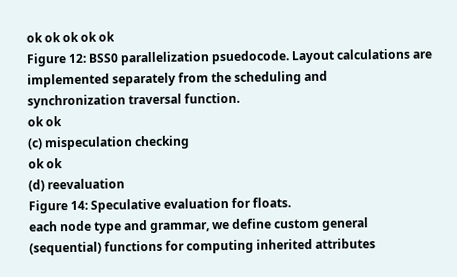ok ok ok ok ok
Figure 12: BSS0 parallelization psuedocode. Layout calculations are implemented separately from the scheduling and
synchronization traversal function.
ok ok
(c) mispeculation checking
ok ok
(d) reevaluation
Figure 14: Speculative evaluation for floats.
each node type and grammar, we define custom general (sequential) functions for computing inherited attributes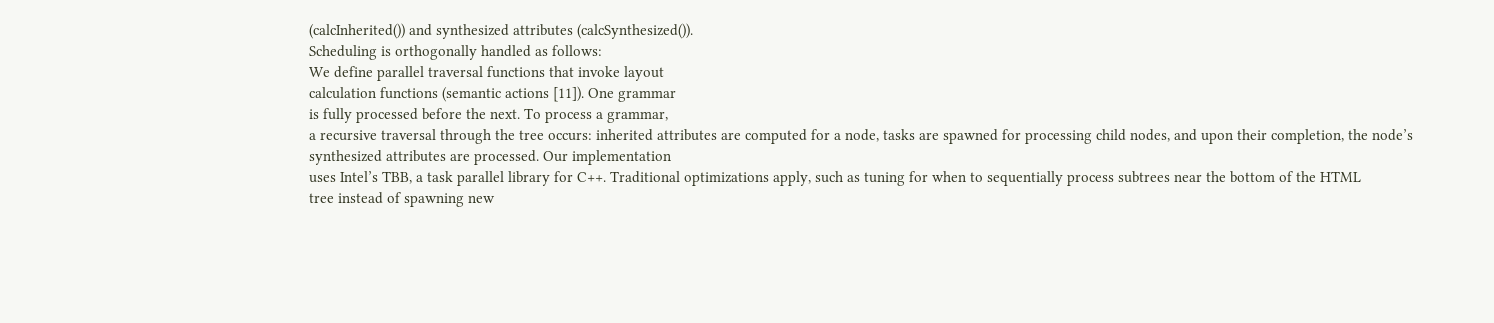(calcInherited()) and synthesized attributes (calcSynthesized()).
Scheduling is orthogonally handled as follows:
We define parallel traversal functions that invoke layout
calculation functions (semantic actions [11]). One grammar
is fully processed before the next. To process a grammar,
a recursive traversal through the tree occurs: inherited attributes are computed for a node, tasks are spawned for processing child nodes, and upon their completion, the node’s
synthesized attributes are processed. Our implementation
uses Intel’s TBB, a task parallel library for C++. Traditional optimizations apply, such as tuning for when to sequentially process subtrees near the bottom of the HTML
tree instead of spawning new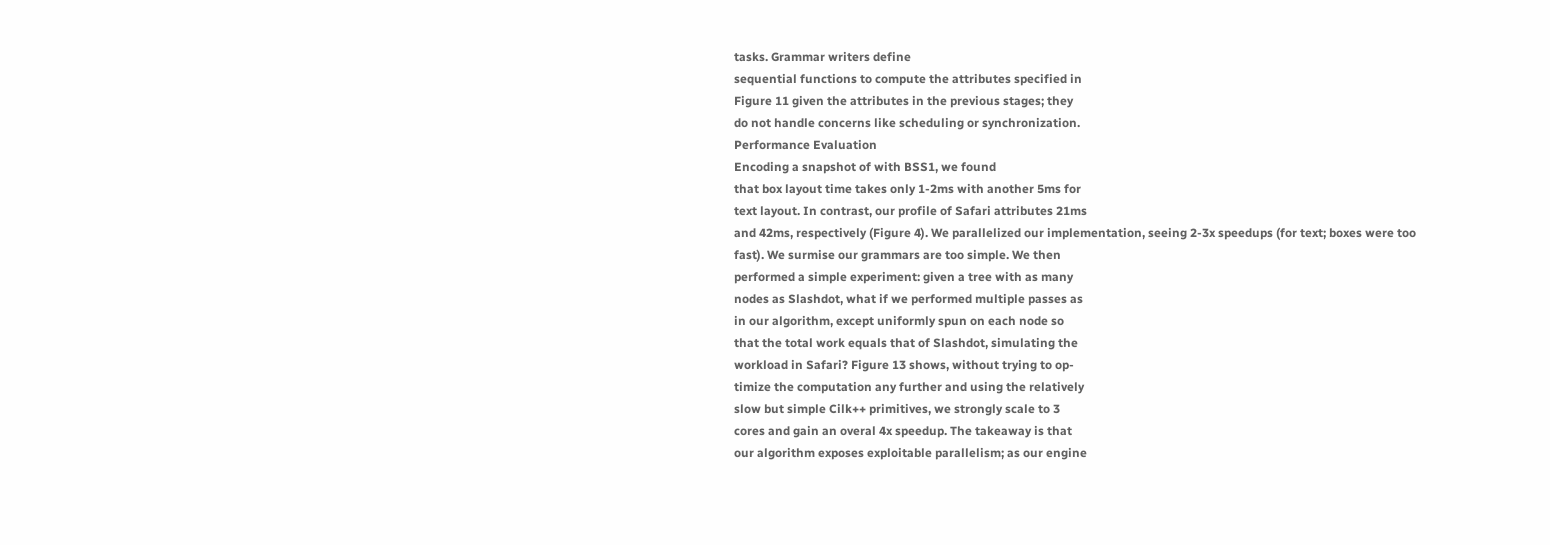tasks. Grammar writers define
sequential functions to compute the attributes specified in
Figure 11 given the attributes in the previous stages; they
do not handle concerns like scheduling or synchronization.
Performance Evaluation
Encoding a snapshot of with BSS1, we found
that box layout time takes only 1-2ms with another 5ms for
text layout. In contrast, our profile of Safari attributes 21ms
and 42ms, respectively (Figure 4). We parallelized our implementation, seeing 2-3x speedups (for text; boxes were too
fast). We surmise our grammars are too simple. We then
performed a simple experiment: given a tree with as many
nodes as Slashdot, what if we performed multiple passes as
in our algorithm, except uniformly spun on each node so
that the total work equals that of Slashdot, simulating the
workload in Safari? Figure 13 shows, without trying to op-
timize the computation any further and using the relatively
slow but simple Cilk++ primitives, we strongly scale to 3
cores and gain an overal 4x speedup. The takeaway is that
our algorithm exposes exploitable parallelism; as our engine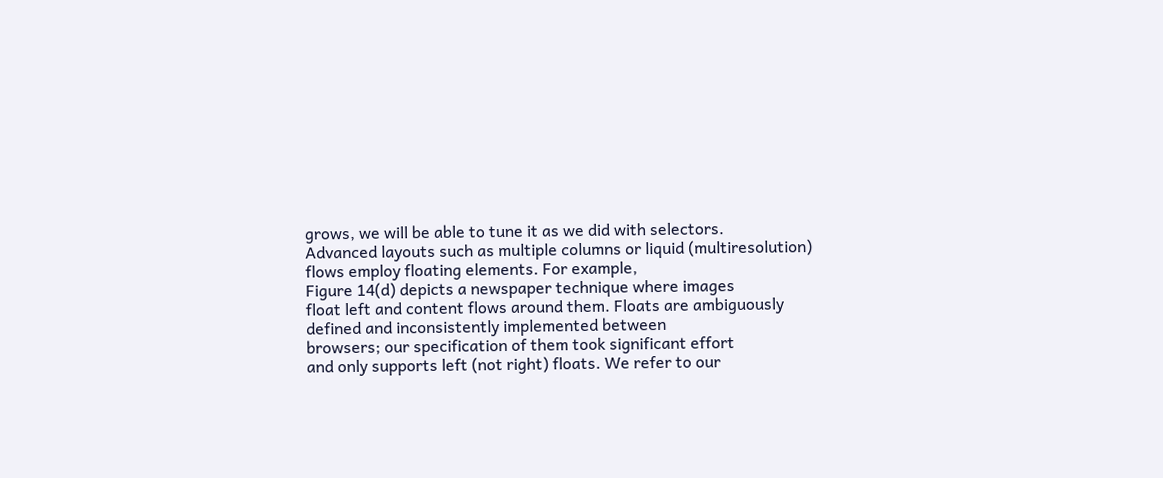grows, we will be able to tune it as we did with selectors.
Advanced layouts such as multiple columns or liquid (multiresolution) flows employ floating elements. For example,
Figure 14(d) depicts a newspaper technique where images
float left and content flows around them. Floats are ambiguously defined and inconsistently implemented between
browsers; our specification of them took significant effort
and only supports left (not right) floats. We refer to our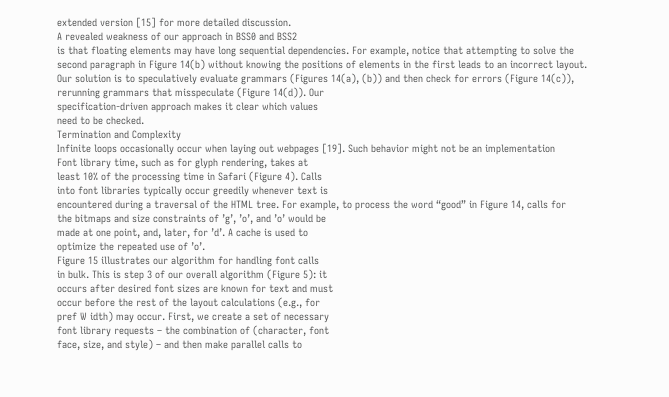extended version [15] for more detailed discussion.
A revealed weakness of our approach in BSS0 and BSS2
is that floating elements may have long sequential dependencies. For example, notice that attempting to solve the
second paragraph in Figure 14(b) without knowing the positions of elements in the first leads to an incorrect layout.
Our solution is to speculatively evaluate grammars (Figures 14(a), (b)) and then check for errors (Figure 14(c)),
rerunning grammars that misspeculate (Figure 14(d)). Our
specification-driven approach makes it clear which values
need to be checked.
Termination and Complexity
Infinite loops occasionally occur when laying out webpages [19]. Such behavior might not be an implementation
Font library time, such as for glyph rendering, takes at
least 10% of the processing time in Safari (Figure 4). Calls
into font libraries typically occur greedily whenever text is
encountered during a traversal of the HTML tree. For example, to process the word “good” in Figure 14, calls for
the bitmaps and size constraints of ’g’, ’o’, and ’o’ would be
made at one point, and, later, for ’d’. A cache is used to
optimize the repeated use of ’o’.
Figure 15 illustrates our algorithm for handling font calls
in bulk. This is step 3 of our overall algorithm (Figure 5): it
occurs after desired font sizes are known for text and must
occur before the rest of the layout calculations (e.g., for
pref W idth) may occur. First, we create a set of necessary
font library requests – the combination of (character, font
face, size, and style) – and then make parallel calls to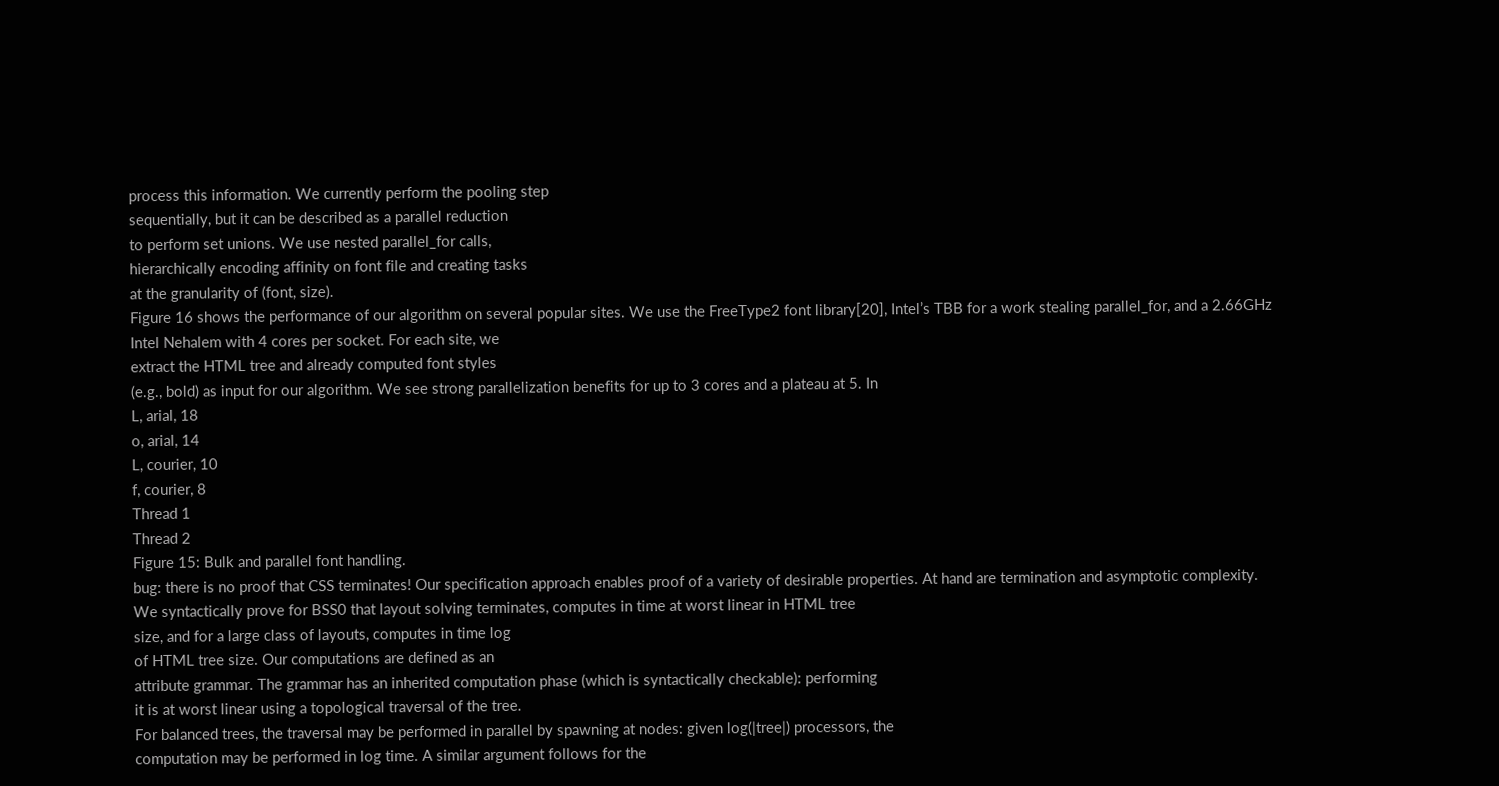process this information. We currently perform the pooling step
sequentially, but it can be described as a parallel reduction
to perform set unions. We use nested parallel_for calls,
hierarchically encoding affinity on font file and creating tasks
at the granularity of (font, size).
Figure 16 shows the performance of our algorithm on several popular sites. We use the FreeType2 font library[20], Intel’s TBB for a work stealing parallel_for, and a 2.66GHz
Intel Nehalem with 4 cores per socket. For each site, we
extract the HTML tree and already computed font styles
(e.g., bold) as input for our algorithm. We see strong parallelization benefits for up to 3 cores and a plateau at 5. In
L, arial, 18
o, arial, 14
L, courier, 10
f, courier, 8
Thread 1
Thread 2
Figure 15: Bulk and parallel font handling.
bug: there is no proof that CSS terminates! Our specification approach enables proof of a variety of desirable properties. At hand are termination and asymptotic complexity.
We syntactically prove for BSS0 that layout solving terminates, computes in time at worst linear in HTML tree
size, and for a large class of layouts, computes in time log
of HTML tree size. Our computations are defined as an
attribute grammar. The grammar has an inherited computation phase (which is syntactically checkable): performing
it is at worst linear using a topological traversal of the tree.
For balanced trees, the traversal may be performed in parallel by spawning at nodes: given log(|tree|) processors, the
computation may be performed in log time. A similar argument follows for the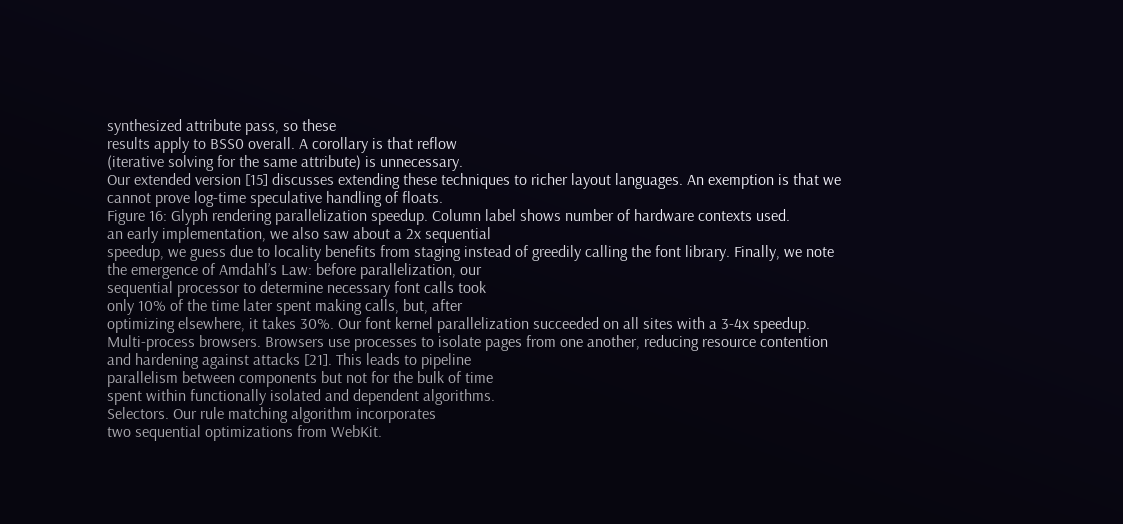synthesized attribute pass, so these
results apply to BSS0 overall. A corollary is that reflow
(iterative solving for the same attribute) is unnecessary.
Our extended version [15] discusses extending these techniques to richer layout languages. An exemption is that we
cannot prove log-time speculative handling of floats.
Figure 16: Glyph rendering parallelization speedup. Column label shows number of hardware contexts used.
an early implementation, we also saw about a 2x sequential
speedup, we guess due to locality benefits from staging instead of greedily calling the font library. Finally, we note
the emergence of Amdahl’s Law: before parallelization, our
sequential processor to determine necessary font calls took
only 10% of the time later spent making calls, but, after
optimizing elsewhere, it takes 30%. Our font kernel parallelization succeeded on all sites with a 3-4x speedup.
Multi-process browsers. Browsers use processes to isolate pages from one another, reducing resource contention
and hardening against attacks [21]. This leads to pipeline
parallelism between components but not for the bulk of time
spent within functionally isolated and dependent algorithms.
Selectors. Our rule matching algorithm incorporates
two sequential optimizations from WebKit.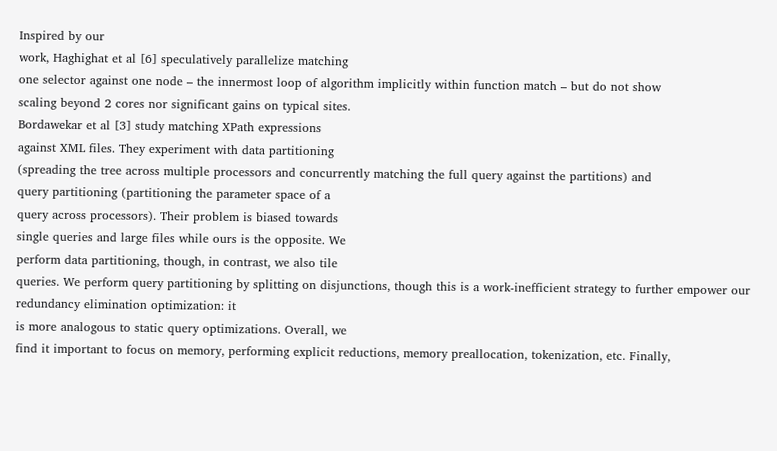Inspired by our
work, Haghighat et al [6] speculatively parallelize matching
one selector against one node – the innermost loop of algorithm implicitly within function match – but do not show
scaling beyond 2 cores nor significant gains on typical sites.
Bordawekar et al [3] study matching XPath expressions
against XML files. They experiment with data partitioning
(spreading the tree across multiple processors and concurrently matching the full query against the partitions) and
query partitioning (partitioning the parameter space of a
query across processors). Their problem is biased towards
single queries and large files while ours is the opposite. We
perform data partitioning, though, in contrast, we also tile
queries. We perform query partitioning by splitting on disjunctions, though this is a work-inefficient strategy to further empower our redundancy elimination optimization: it
is more analogous to static query optimizations. Overall, we
find it important to focus on memory, performing explicit reductions, memory preallocation, tokenization, etc. Finally,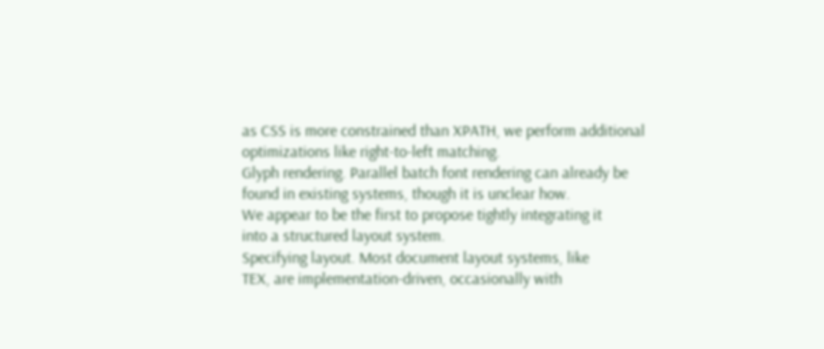as CSS is more constrained than XPATH, we perform additional optimizations like right-to-left matching.
Glyph rendering. Parallel batch font rendering can already be found in existing systems, though it is unclear how.
We appear to be the first to propose tightly integrating it
into a structured layout system.
Specifying layout. Most document layout systems, like
TEX, are implementation-driven, occasionally with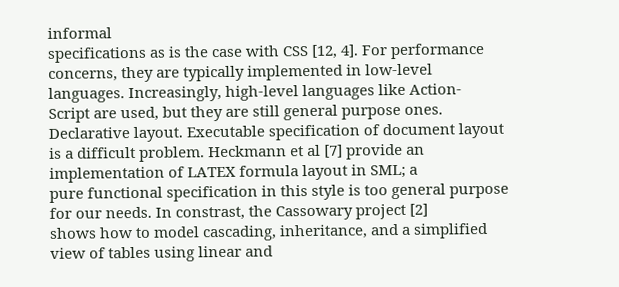informal
specifications as is the case with CSS [12, 4]. For performance concerns, they are typically implemented in low-level
languages. Increasingly, high-level languages like Action-
Script are used, but they are still general purpose ones.
Declarative layout. Executable specification of document layout is a difficult problem. Heckmann et al [7] provide an implementation of LATEX formula layout in SML; a
pure functional specification in this style is too general purpose for our needs. In constrast, the Cassowary project [2]
shows how to model cascading, inheritance, and a simplified
view of tables using linear and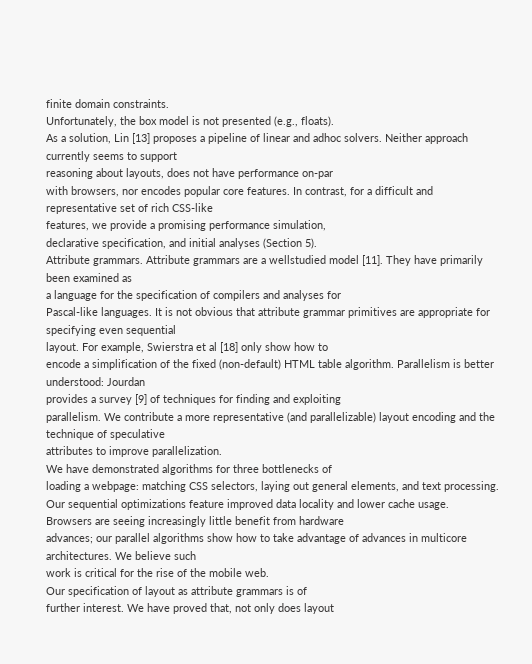finite domain constraints.
Unfortunately, the box model is not presented (e.g., floats).
As a solution, Lin [13] proposes a pipeline of linear and adhoc solvers. Neither approach currently seems to support
reasoning about layouts, does not have performance on-par
with browsers, nor encodes popular core features. In contrast, for a difficult and representative set of rich CSS-like
features, we provide a promising performance simulation,
declarative specification, and initial analyses (Section 5).
Attribute grammars. Attribute grammars are a wellstudied model [11]. They have primarily been examined as
a language for the specification of compilers and analyses for
Pascal-like languages. It is not obvious that attribute grammar primitives are appropriate for specifying even sequential
layout. For example, Swierstra et al [18] only show how to
encode a simplification of the fixed (non-default) HTML table algorithm. Parallelism is better understood: Jourdan
provides a survey [9] of techniques for finding and exploiting
parallelism. We contribute a more representative (and parallelizable) layout encoding and the technique of speculative
attributes to improve parallelization.
We have demonstrated algorithms for three bottlenecks of
loading a webpage: matching CSS selectors, laying out general elements, and text processing. Our sequential optimizations feature improved data locality and lower cache usage.
Browsers are seeing increasingly little benefit from hardware
advances; our parallel algorithms show how to take advantage of advances in multicore architectures. We believe such
work is critical for the rise of the mobile web.
Our specification of layout as attribute grammars is of
further interest. We have proved that, not only does layout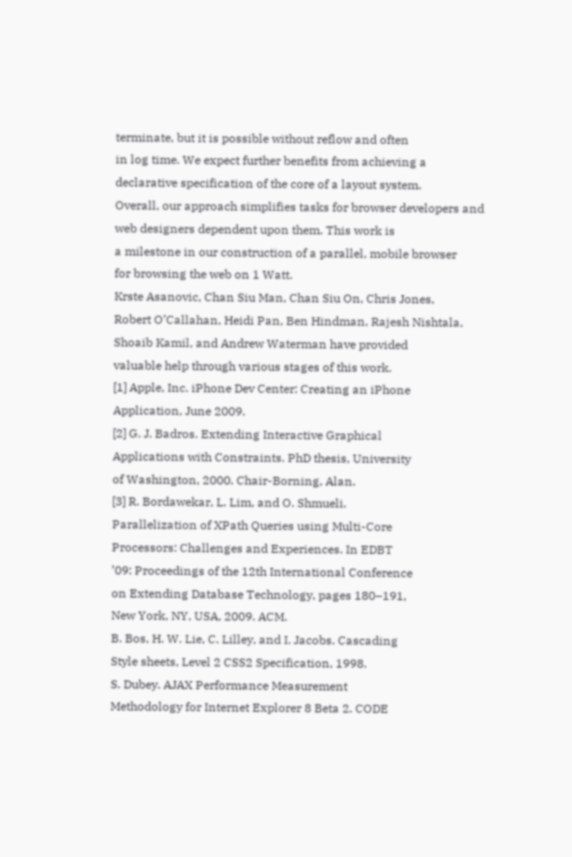terminate, but it is possible without reflow and often
in log time. We expect further benefits from achieving a
declarative specification of the core of a layout system.
Overall, our approach simplifies tasks for browser developers and web designers dependent upon them. This work is
a milestone in our construction of a parallel, mobile browser
for browsing the web on 1 Watt.
Krste Asanovic, Chan Siu Man, Chan Siu On, Chris Jones,
Robert O’Callahan, Heidi Pan, Ben Hindman, Rajesh Nishtala, Shoaib Kamil, and Andrew Waterman have provided
valuable help through various stages of this work.
[1] Apple, Inc. iPhone Dev Center: Creating an iPhone
Application, June 2009.
[2] G. J. Badros. Extending Interactive Graphical
Applications with Constraints. PhD thesis, University
of Washington, 2000. Chair-Borning, Alan.
[3] R. Bordawekar, L. Lim, and O. Shmueli.
Parallelization of XPath Queries using Multi-Core
Processors: Challenges and Experiences. In EDBT
’09: Proceedings of the 12th International Conference
on Extending Database Technology, pages 180–191,
New York, NY, USA, 2009. ACM.
B. Bos, H. W. Lie, C. Lilley, and I. Jacobs. Cascading
Style sheets, Level 2 CSS2 Specification, 1998.
S. Dubey. AJAX Performance Measurement
Methodology for Internet Explorer 8 Beta 2. CODE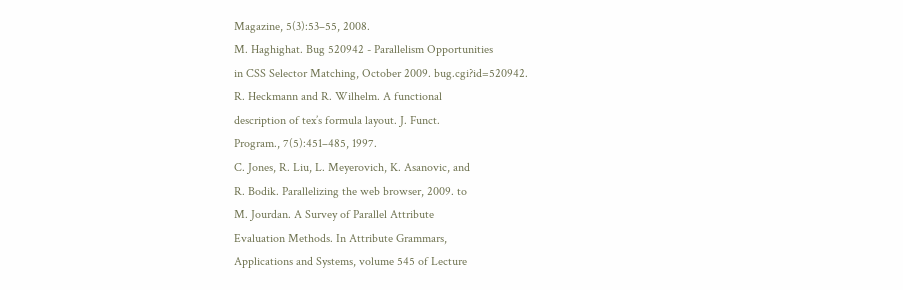Magazine, 5(3):53–55, 2008.
M. Haghighat. Bug 520942 - Parallelism Opportunities
in CSS Selector Matching, October 2009. bug.cgi?id=520942.
R. Heckmann and R. Wilhelm. A functional
description of tex’s formula layout. J. Funct.
Program., 7(5):451–485, 1997.
C. Jones, R. Liu, L. Meyerovich, K. Asanovic, and
R. Bodik. Parallelizing the web browser, 2009. to
M. Jourdan. A Survey of Parallel Attribute
Evaluation Methods. In Attribute Grammars,
Applications and Systems, volume 545 of Lecture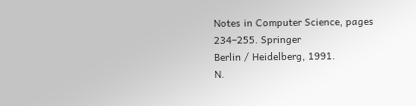Notes in Computer Science, pages 234–255. Springer
Berlin / Heidelberg, 1991.
N.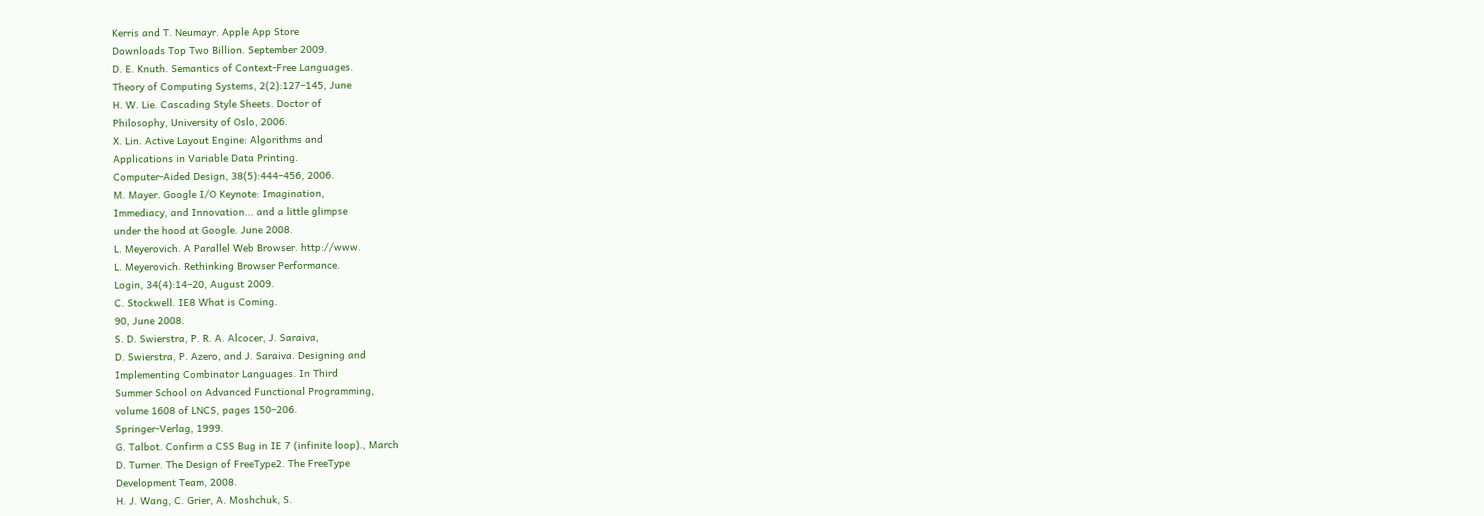Kerris and T. Neumayr. Apple App Store
Downloads Top Two Billion. September 2009.
D. E. Knuth. Semantics of Context-Free Languages.
Theory of Computing Systems, 2(2):127–145, June
H. W. Lie. Cascading Style Sheets. Doctor of
Philosophy, University of Oslo, 2006.
X. Lin. Active Layout Engine: Algorithms and
Applications in Variable Data Printing.
Computer-Aided Design, 38(5):444–456, 2006.
M. Mayer. Google I/O Keynote: Imagination,
Immediacy, and Innovation... and a little glimpse
under the hood at Google. June 2008.
L. Meyerovich. A Parallel Web Browser. http://www.
L. Meyerovich. Rethinking Browser Performance.
Login, 34(4):14–20, August 2009.
C. Stockwell. IE8 What is Coming.
90, June 2008.
S. D. Swierstra, P. R. A. Alcocer, J. Saraiva,
D. Swierstra, P. Azero, and J. Saraiva. Designing and
Implementing Combinator Languages. In Third
Summer School on Advanced Functional Programming,
volume 1608 of LNCS, pages 150–206.
Springer-Verlag, 1999.
G. Talbot. Confirm a CSS Bug in IE 7 (infinite loop)., March
D. Turner. The Design of FreeType2. The FreeType
Development Team, 2008.
H. J. Wang, C. Grier, A. Moshchuk, S.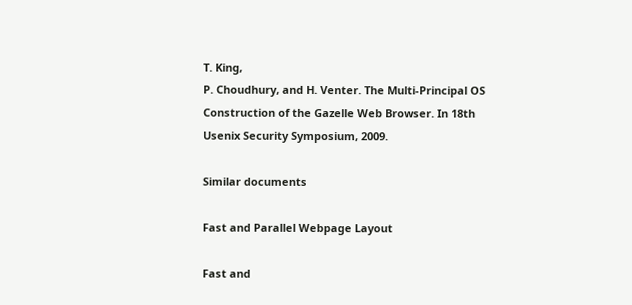T. King,
P. Choudhury, and H. Venter. The Multi-Principal OS
Construction of the Gazelle Web Browser. In 18th
Usenix Security Symposium, 2009.

Similar documents

Fast and Parallel Webpage Layout

Fast and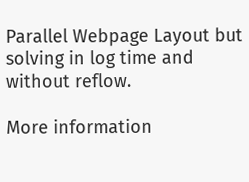Parallel Webpage Layout but solving in log time and without reflow.

More information